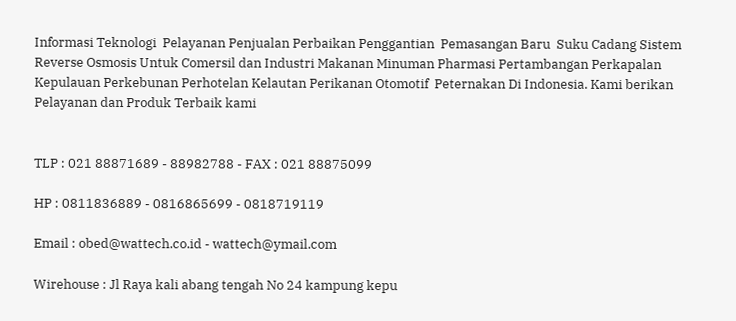Informasi Teknologi  Pelayanan Penjualan Perbaikan Penggantian  Pemasangan Baru  Suku Cadang Sistem Reverse Osmosis Untuk Comersil dan Industri Makanan Minuman Pharmasi Pertambangan Perkapalan Kepulauan Perkebunan Perhotelan Kelautan Perikanan Otomotif  Peternakan Di Indonesia. Kami berikan Pelayanan dan Produk Terbaik kami


TLP : 021 88871689 - 88982788 - FAX : 021 88875099

HP : 0811836889 - 0816865699 - 0818719119

Email : obed@wattech.co.id - wattech@ymail.com

Wirehouse : Jl Raya kali abang tengah No 24 kampung kepu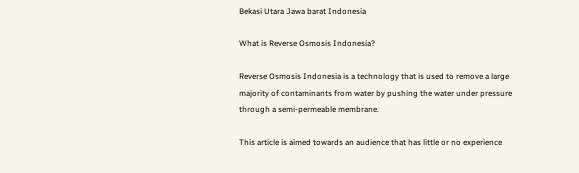Bekasi Utara Jawa barat Indonesia

What is Reverse Osmosis Indonesia?

Reverse Osmosis Indonesia is a technology that is used to remove a large majority of contaminants from water by pushing the water under pressure through a semi-permeable membrane.

This article is aimed towards an audience that has little or no experience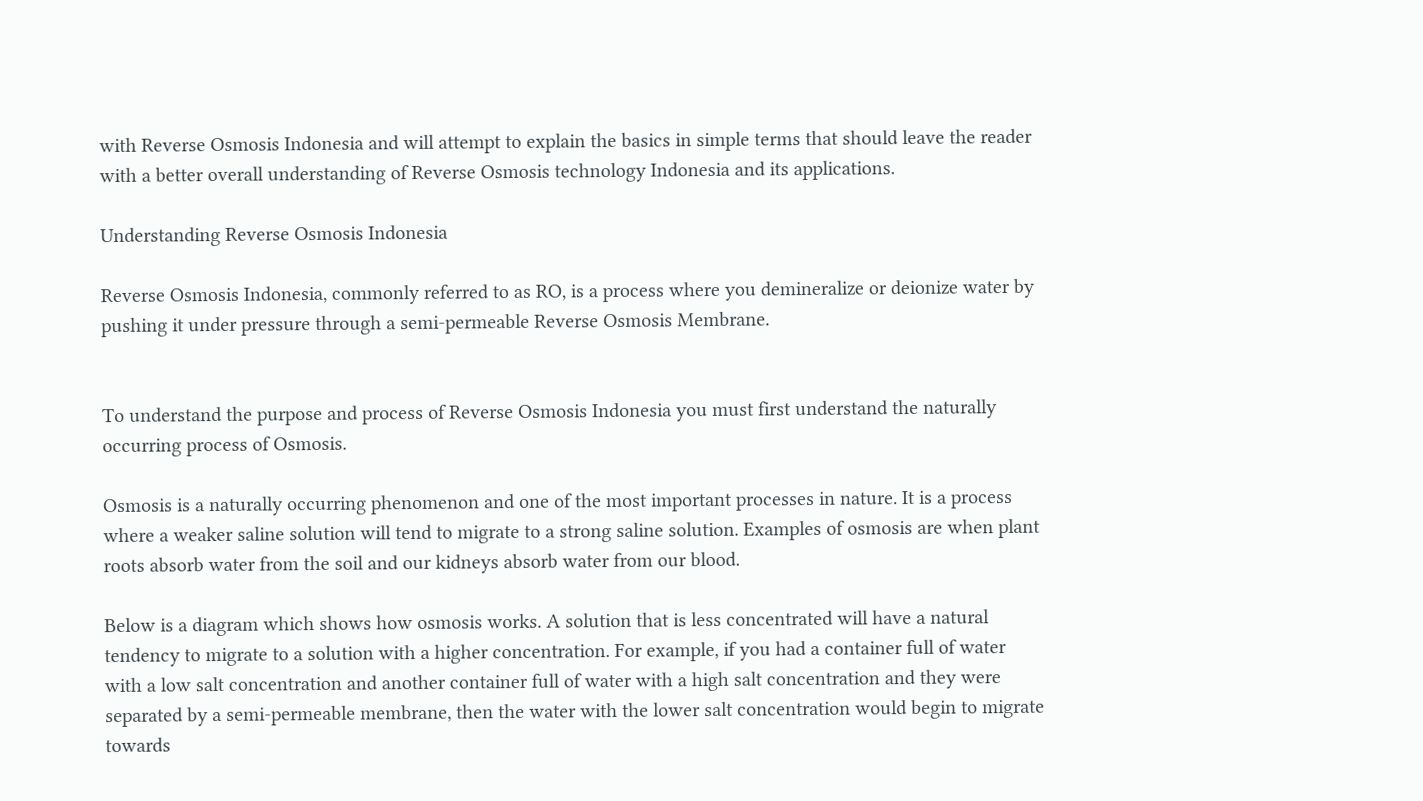with Reverse Osmosis Indonesia and will attempt to explain the basics in simple terms that should leave the reader with a better overall understanding of Reverse Osmosis technology Indonesia and its applications.

Understanding Reverse Osmosis Indonesia

Reverse Osmosis Indonesia, commonly referred to as RO, is a process where you demineralize or deionize water by pushing it under pressure through a semi-permeable Reverse Osmosis Membrane.


To understand the purpose and process of Reverse Osmosis Indonesia you must first understand the naturally occurring process of Osmosis.

Osmosis is a naturally occurring phenomenon and one of the most important processes in nature. It is a process where a weaker saline solution will tend to migrate to a strong saline solution. Examples of osmosis are when plant roots absorb water from the soil and our kidneys absorb water from our blood.

Below is a diagram which shows how osmosis works. A solution that is less concentrated will have a natural tendency to migrate to a solution with a higher concentration. For example, if you had a container full of water with a low salt concentration and another container full of water with a high salt concentration and they were separated by a semi-permeable membrane, then the water with the lower salt concentration would begin to migrate towards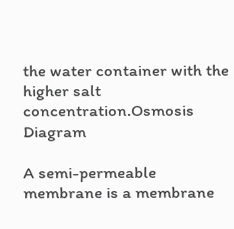the water container with the higher salt concentration.Osmosis Diagram

A semi-permeable membrane is a membrane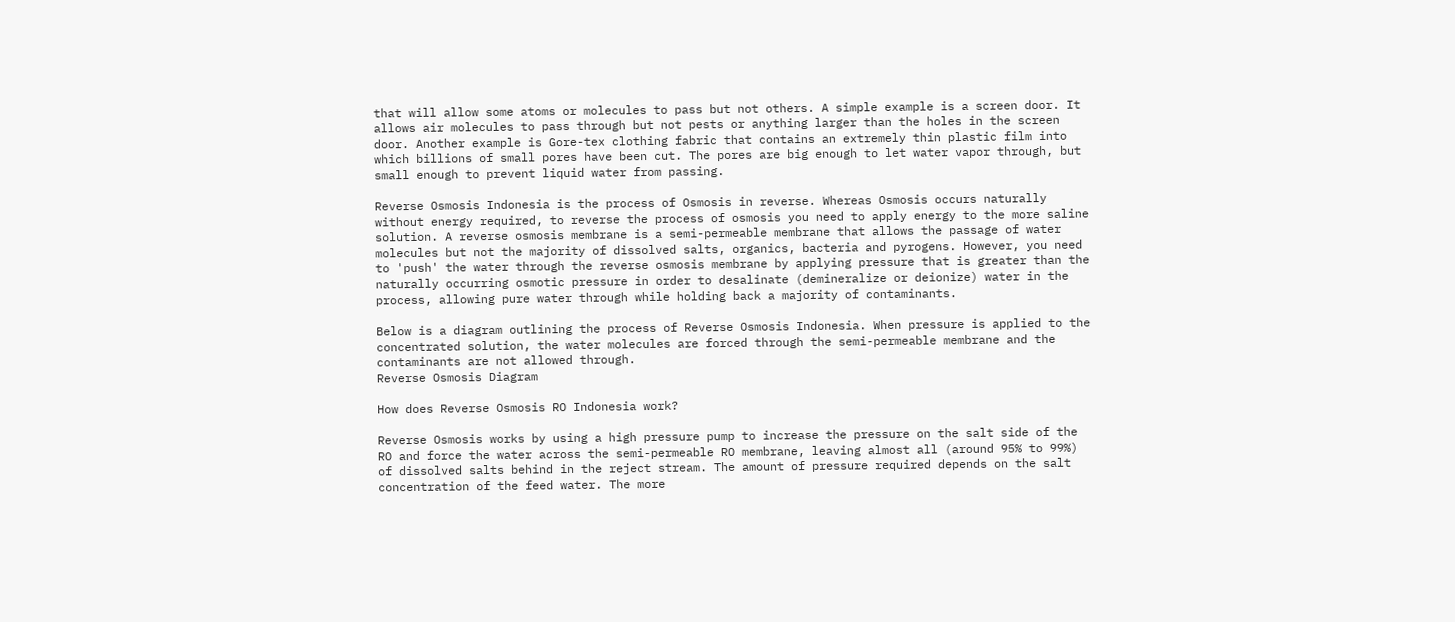that will allow some atoms or molecules to pass but not others. A simple example is a screen door. It allows air molecules to pass through but not pests or anything larger than the holes in the screen door. Another example is Gore-tex clothing fabric that contains an extremely thin plastic film into which billions of small pores have been cut. The pores are big enough to let water vapor through, but small enough to prevent liquid water from passing.

Reverse Osmosis Indonesia is the process of Osmosis in reverse. Whereas Osmosis occurs naturally without energy required, to reverse the process of osmosis you need to apply energy to the more saline solution. A reverse osmosis membrane is a semi-permeable membrane that allows the passage of water molecules but not the majority of dissolved salts, organics, bacteria and pyrogens. However, you need to 'push' the water through the reverse osmosis membrane by applying pressure that is greater than the naturally occurring osmotic pressure in order to desalinate (demineralize or deionize) water in the process, allowing pure water through while holding back a majority of contaminants.

Below is a diagram outlining the process of Reverse Osmosis Indonesia. When pressure is applied to the concentrated solution, the water molecules are forced through the semi-permeable membrane and the contaminants are not allowed through.
Reverse Osmosis Diagram

How does Reverse Osmosis RO Indonesia work?

Reverse Osmosis works by using a high pressure pump to increase the pressure on the salt side of the RO and force the water across the semi-permeable RO membrane, leaving almost all (around 95% to 99%) of dissolved salts behind in the reject stream. The amount of pressure required depends on the salt concentration of the feed water. The more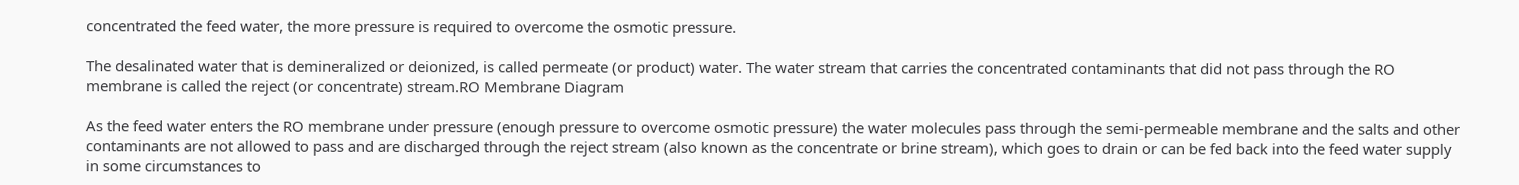concentrated the feed water, the more pressure is required to overcome the osmotic pressure.

The desalinated water that is demineralized or deionized, is called permeate (or product) water. The water stream that carries the concentrated contaminants that did not pass through the RO membrane is called the reject (or concentrate) stream.RO Membrane Diagram

As the feed water enters the RO membrane under pressure (enough pressure to overcome osmotic pressure) the water molecules pass through the semi-permeable membrane and the salts and other contaminants are not allowed to pass and are discharged through the reject stream (also known as the concentrate or brine stream), which goes to drain or can be fed back into the feed water supply in some circumstances to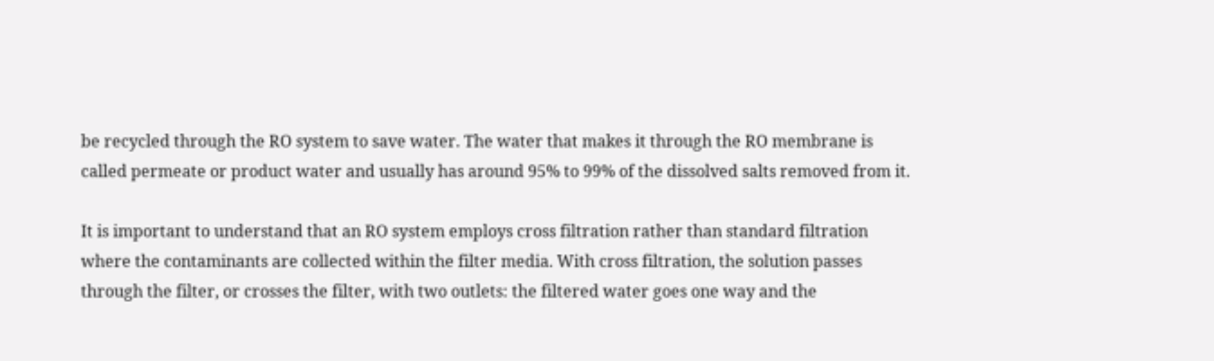be recycled through the RO system to save water. The water that makes it through the RO membrane is called permeate or product water and usually has around 95% to 99% of the dissolved salts removed from it.

It is important to understand that an RO system employs cross filtration rather than standard filtration where the contaminants are collected within the filter media. With cross filtration, the solution passes through the filter, or crosses the filter, with two outlets: the filtered water goes one way and the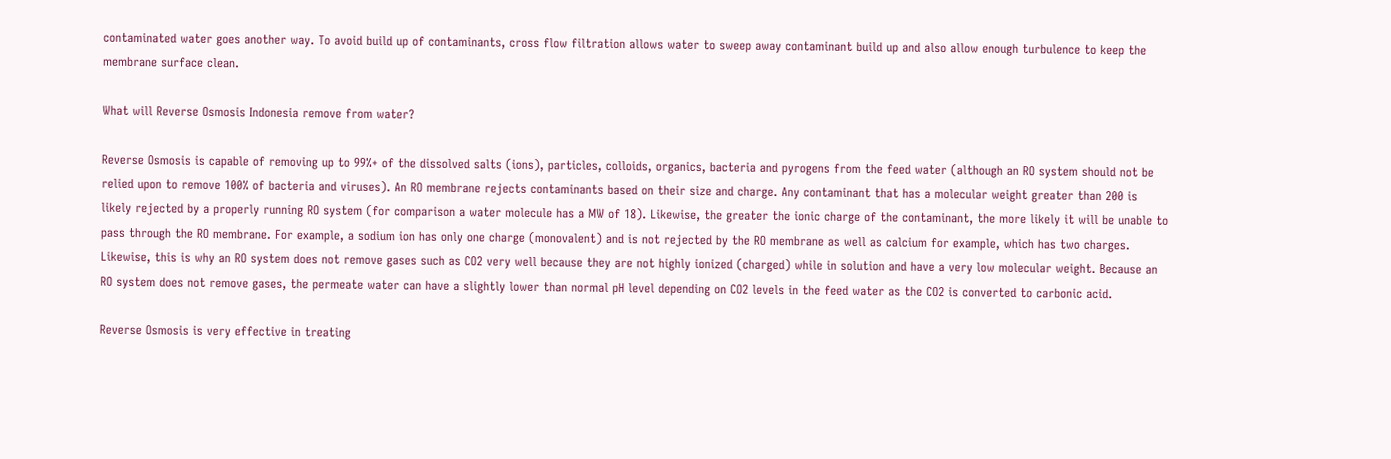contaminated water goes another way. To avoid build up of contaminants, cross flow filtration allows water to sweep away contaminant build up and also allow enough turbulence to keep the membrane surface clean.

What will Reverse Osmosis Indonesia remove from water?

Reverse Osmosis is capable of removing up to 99%+ of the dissolved salts (ions), particles, colloids, organics, bacteria and pyrogens from the feed water (although an RO system should not be relied upon to remove 100% of bacteria and viruses). An RO membrane rejects contaminants based on their size and charge. Any contaminant that has a molecular weight greater than 200 is likely rejected by a properly running RO system (for comparison a water molecule has a MW of 18). Likewise, the greater the ionic charge of the contaminant, the more likely it will be unable to pass through the RO membrane. For example, a sodium ion has only one charge (monovalent) and is not rejected by the RO membrane as well as calcium for example, which has two charges. Likewise, this is why an RO system does not remove gases such as CO2 very well because they are not highly ionized (charged) while in solution and have a very low molecular weight. Because an RO system does not remove gases, the permeate water can have a slightly lower than normal pH level depending on CO2 levels in the feed water as the CO2 is converted to carbonic acid.

Reverse Osmosis is very effective in treating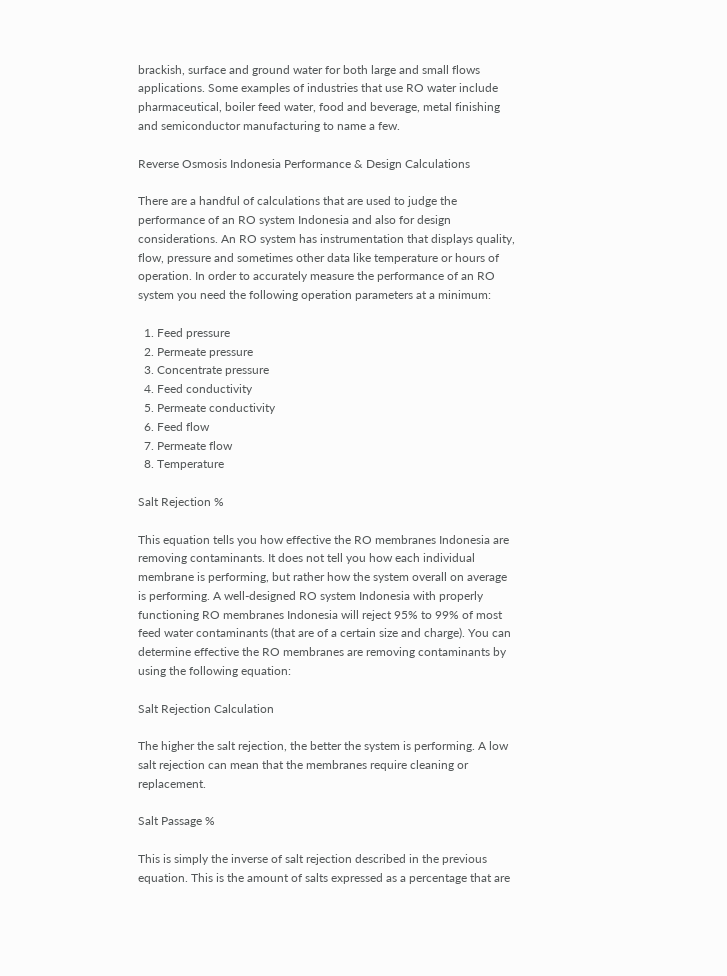brackish, surface and ground water for both large and small flows applications. Some examples of industries that use RO water include pharmaceutical, boiler feed water, food and beverage, metal finishing and semiconductor manufacturing to name a few.

Reverse Osmosis Indonesia Performance & Design Calculations

There are a handful of calculations that are used to judge the performance of an RO system Indonesia and also for design considerations. An RO system has instrumentation that displays quality, flow, pressure and sometimes other data like temperature or hours of operation. In order to accurately measure the performance of an RO system you need the following operation parameters at a minimum:

  1. Feed pressure
  2. Permeate pressure
  3. Concentrate pressure
  4. Feed conductivity
  5. Permeate conductivity
  6. Feed flow
  7. Permeate flow
  8. Temperature

Salt Rejection %

This equation tells you how effective the RO membranes Indonesia are removing contaminants. It does not tell you how each individual membrane is performing, but rather how the system overall on average is performing. A well-designed RO system Indonesia with properly functioning RO membranes Indonesia will reject 95% to 99% of most feed water contaminants (that are of a certain size and charge). You can determine effective the RO membranes are removing contaminants by using the following equation:

Salt Rejection Calculation

The higher the salt rejection, the better the system is performing. A low salt rejection can mean that the membranes require cleaning or replacement.

Salt Passage %

This is simply the inverse of salt rejection described in the previous equation. This is the amount of salts expressed as a percentage that are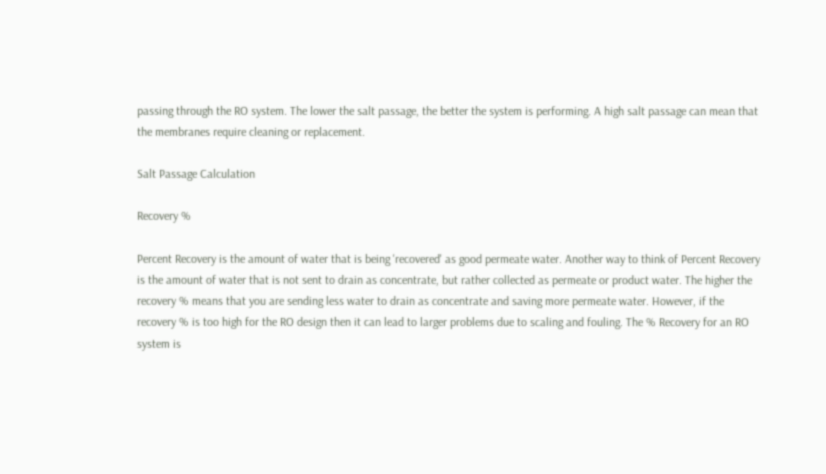passing through the RO system. The lower the salt passage, the better the system is performing. A high salt passage can mean that the membranes require cleaning or replacement.

Salt Passage Calculation

Recovery %

Percent Recovery is the amount of water that is being 'recovered' as good permeate water. Another way to think of Percent Recovery is the amount of water that is not sent to drain as concentrate, but rather collected as permeate or product water. The higher the recovery % means that you are sending less water to drain as concentrate and saving more permeate water. However, if the recovery % is too high for the RO design then it can lead to larger problems due to scaling and fouling. The % Recovery for an RO system is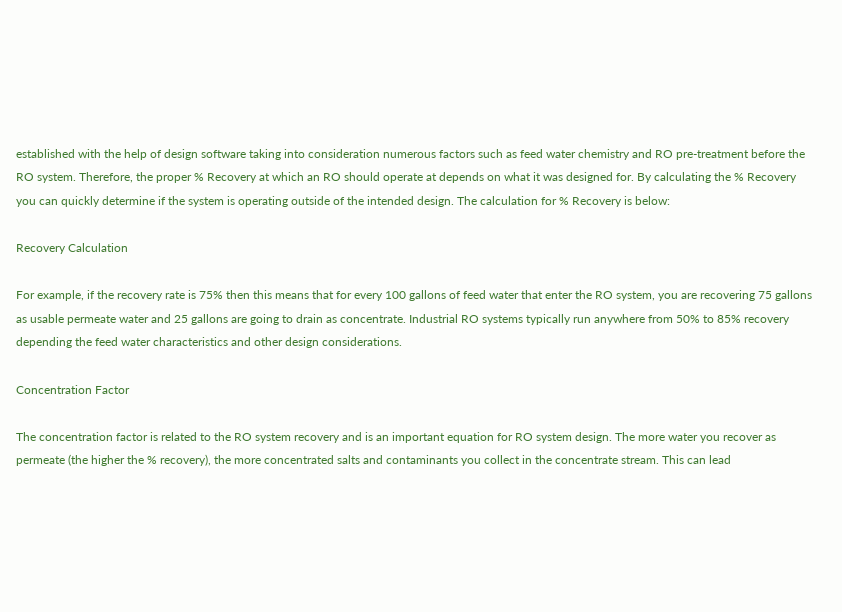established with the help of design software taking into consideration numerous factors such as feed water chemistry and RO pre-treatment before the RO system. Therefore, the proper % Recovery at which an RO should operate at depends on what it was designed for. By calculating the % Recovery you can quickly determine if the system is operating outside of the intended design. The calculation for % Recovery is below:

Recovery Calculation

For example, if the recovery rate is 75% then this means that for every 100 gallons of feed water that enter the RO system, you are recovering 75 gallons as usable permeate water and 25 gallons are going to drain as concentrate. Industrial RO systems typically run anywhere from 50% to 85% recovery depending the feed water characteristics and other design considerations.

Concentration Factor

The concentration factor is related to the RO system recovery and is an important equation for RO system design. The more water you recover as permeate (the higher the % recovery), the more concentrated salts and contaminants you collect in the concentrate stream. This can lead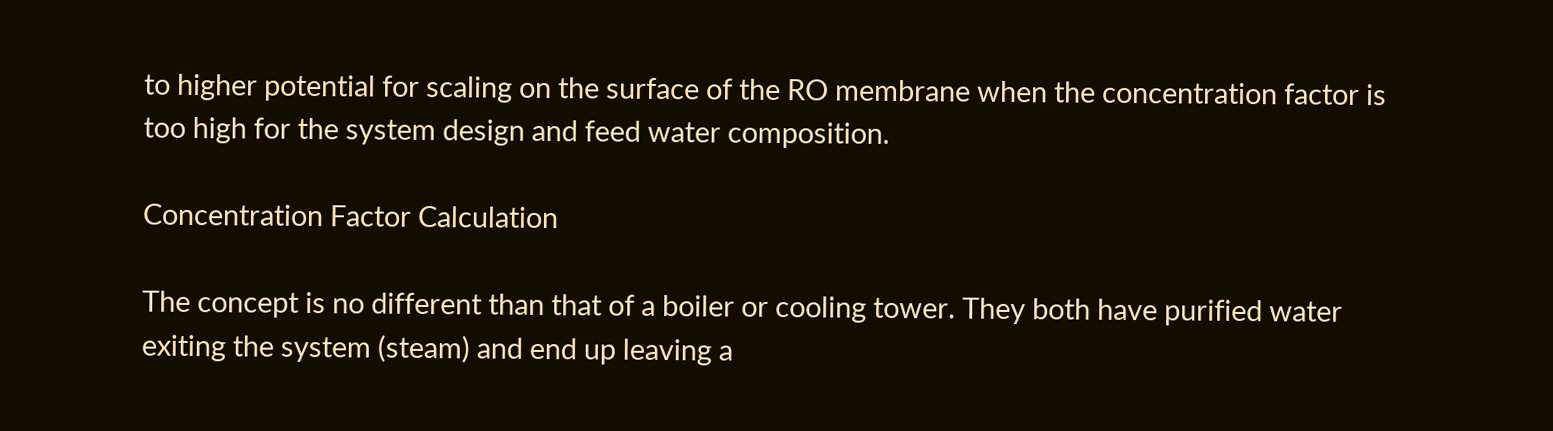to higher potential for scaling on the surface of the RO membrane when the concentration factor is too high for the system design and feed water composition.

Concentration Factor Calculation

The concept is no different than that of a boiler or cooling tower. They both have purified water exiting the system (steam) and end up leaving a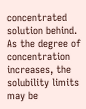concentrated solution behind. As the degree of concentration increases, the solubility limits may be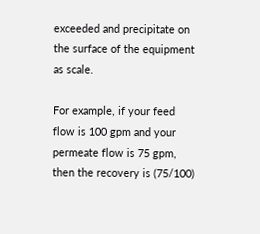exceeded and precipitate on the surface of the equipment as scale.

For example, if your feed flow is 100 gpm and your permeate flow is 75 gpm, then the recovery is (75/100)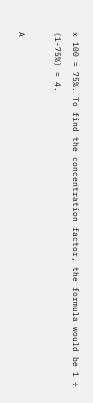x 100 = 75%. To find the concentration factor, the formula would be 1 ÷ (1-75%) = 4.

A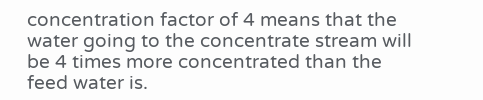concentration factor of 4 means that the water going to the concentrate stream will be 4 times more concentrated than the feed water is.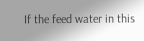If the feed water in this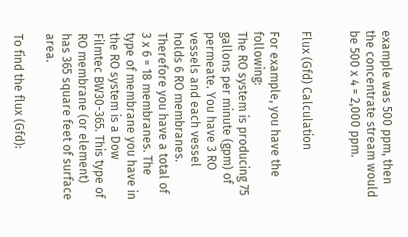example was 500 ppm, then the concentrate stream would be 500 x 4 = 2,000 ppm.


Flux (Gfd) Calculation

For example, you have the following:
The RO system is producing 75 gallons per minute (gpm) of permeate. You have 3 RO vessels and each vessel holds 6 RO membranes. Therefore you have a total of 3 x 6 = 18 membranes. The type of membrane you have in the RO system is a Dow Filmtec BW30-365. This type of RO membrane (or element) has 365 square feet of surface area.

To find the flux (Gfd):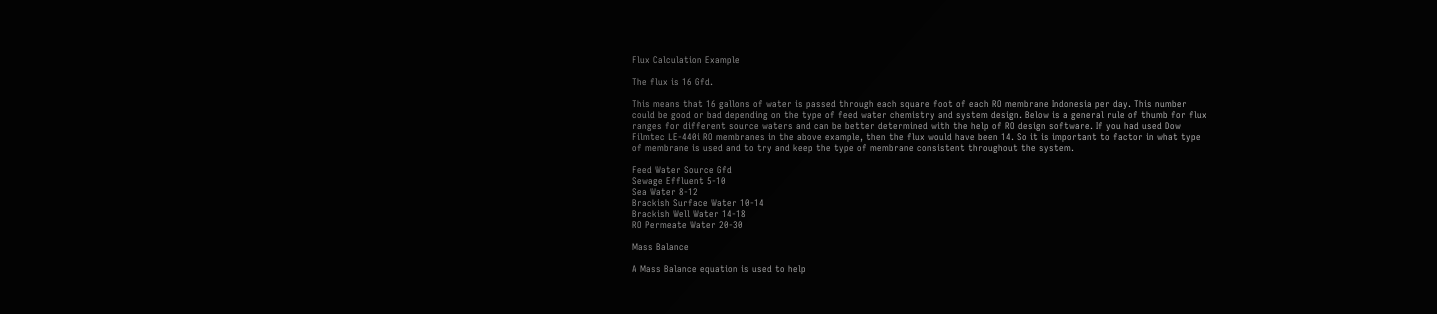Flux Calculation Example

The flux is 16 Gfd.

This means that 16 gallons of water is passed through each square foot of each RO membrane Indonesia per day. This number could be good or bad depending on the type of feed water chemistry and system design. Below is a general rule of thumb for flux ranges for different source waters and can be better determined with the help of RO design software. If you had used Dow Filmtec LE-440i RO membranes in the above example, then the flux would have been 14. So it is important to factor in what type of membrane is used and to try and keep the type of membrane consistent throughout the system.

Feed Water Source Gfd
Sewage Effluent 5-10
Sea Water 8-12
Brackish Surface Water 10-14
Brackish Well Water 14-18
RO Permeate Water 20-30

Mass Balance

A Mass Balance equation is used to help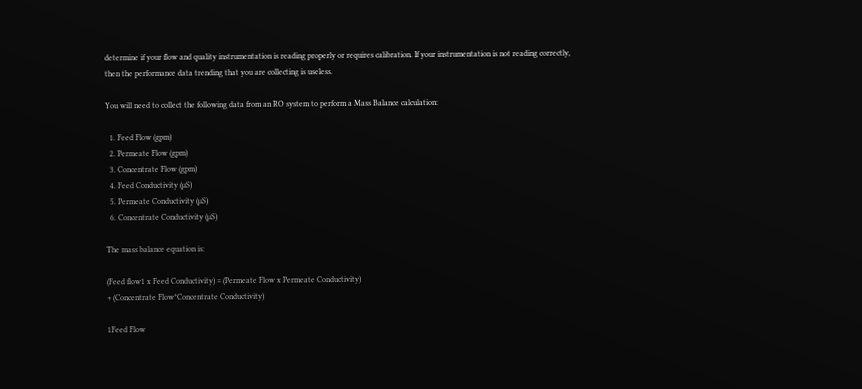determine if your flow and quality instrumentation is reading properly or requires calibration. If your instrumentation is not reading correctly, then the performance data trending that you are collecting is useless.

You will need to collect the following data from an RO system to perform a Mass Balance calculation:

  1. Feed Flow (gpm)
  2. Permeate Flow (gpm)
  3. Concentrate Flow (gpm)
  4. Feed Conductivity (µS)
  5. Permeate Conductivity (µS)
  6. Concentrate Conductivity (µS)

The mass balance equation is:

(Feed flow1 x Feed Conductivity) = (Permeate Flow x Permeate Conductivity)
+ (Concentrate Flow*Concentrate Conductivity)

1Feed Flow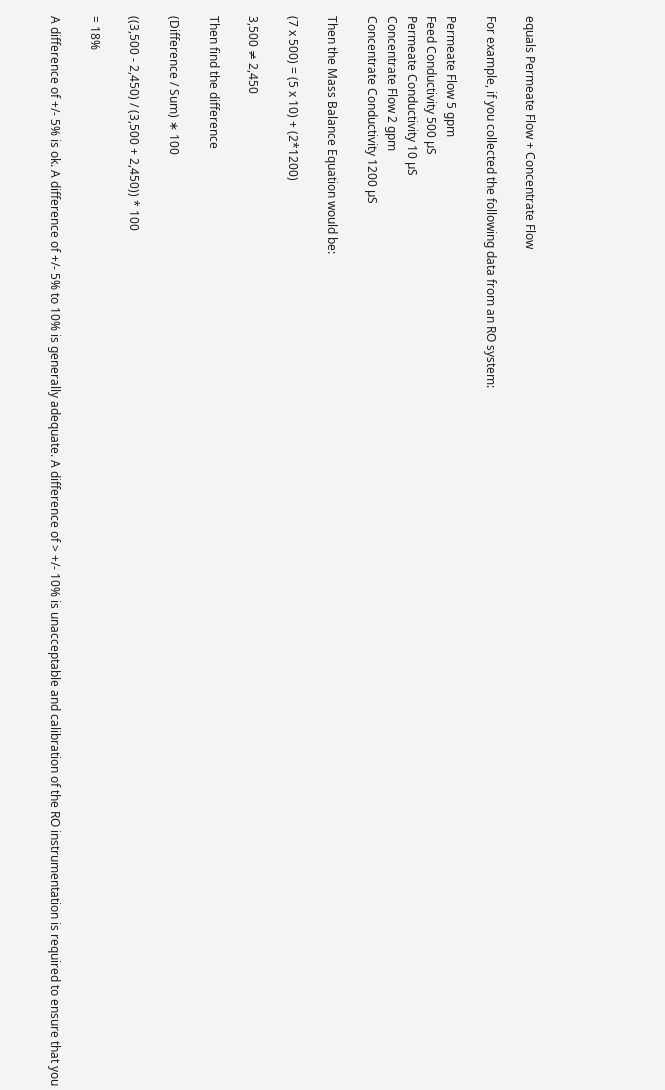equals Permeate Flow + Concentrate Flow

For example, if you collected the following data from an RO system:

Permeate Flow 5 gpm
Feed Conductivity 500 µS
Permeate Conductivity 10 µS
Concentrate Flow 2 gpm
Concentrate Conductivity 1200 µS

Then the Mass Balance Equation would be:

(7 x 500) = (5 x 10) + (2*1200)

3,500 ≠ 2,450

Then find the difference

(Difference / Sum) ∗ 100

((3,500 - 2,450) / (3,500 + 2,450)) * 100

= 18%

A difference of +/- 5% is ok. A difference of +/- 5% to 10% is generally adequate. A difference of > +/- 10% is unacceptable and calibration of the RO instrumentation is required to ensure that you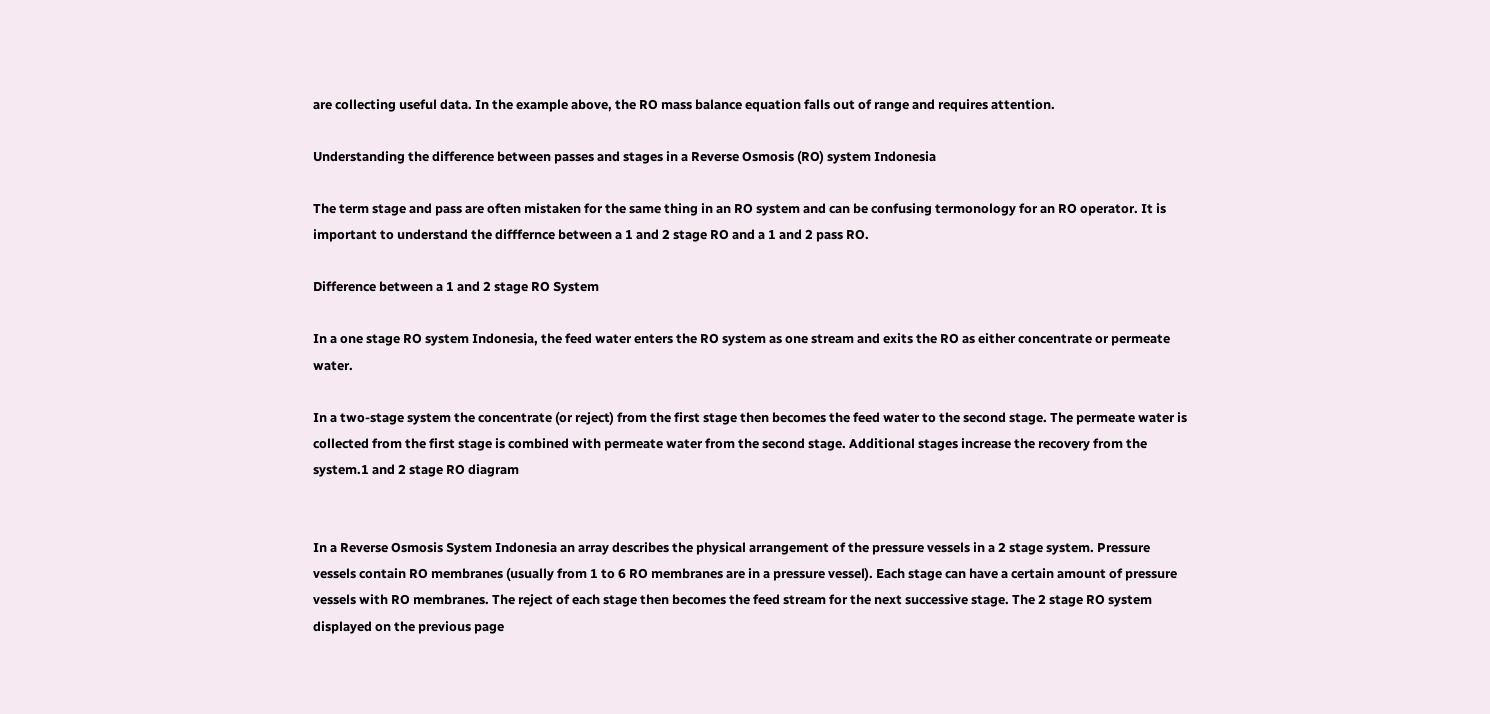are collecting useful data. In the example above, the RO mass balance equation falls out of range and requires attention.

Understanding the difference between passes and stages in a Reverse Osmosis (RO) system Indonesia

The term stage and pass are often mistaken for the same thing in an RO system and can be confusing termonology for an RO operator. It is important to understand the difffernce between a 1 and 2 stage RO and a 1 and 2 pass RO.

Difference between a 1 and 2 stage RO System

In a one stage RO system Indonesia, the feed water enters the RO system as one stream and exits the RO as either concentrate or permeate water.

In a two-stage system the concentrate (or reject) from the first stage then becomes the feed water to the second stage. The permeate water is collected from the first stage is combined with permeate water from the second stage. Additional stages increase the recovery from the system.1 and 2 stage RO diagram


In a Reverse Osmosis System Indonesia an array describes the physical arrangement of the pressure vessels in a 2 stage system. Pressure vessels contain RO membranes (usually from 1 to 6 RO membranes are in a pressure vessel). Each stage can have a certain amount of pressure vessels with RO membranes. The reject of each stage then becomes the feed stream for the next successive stage. The 2 stage RO system displayed on the previous page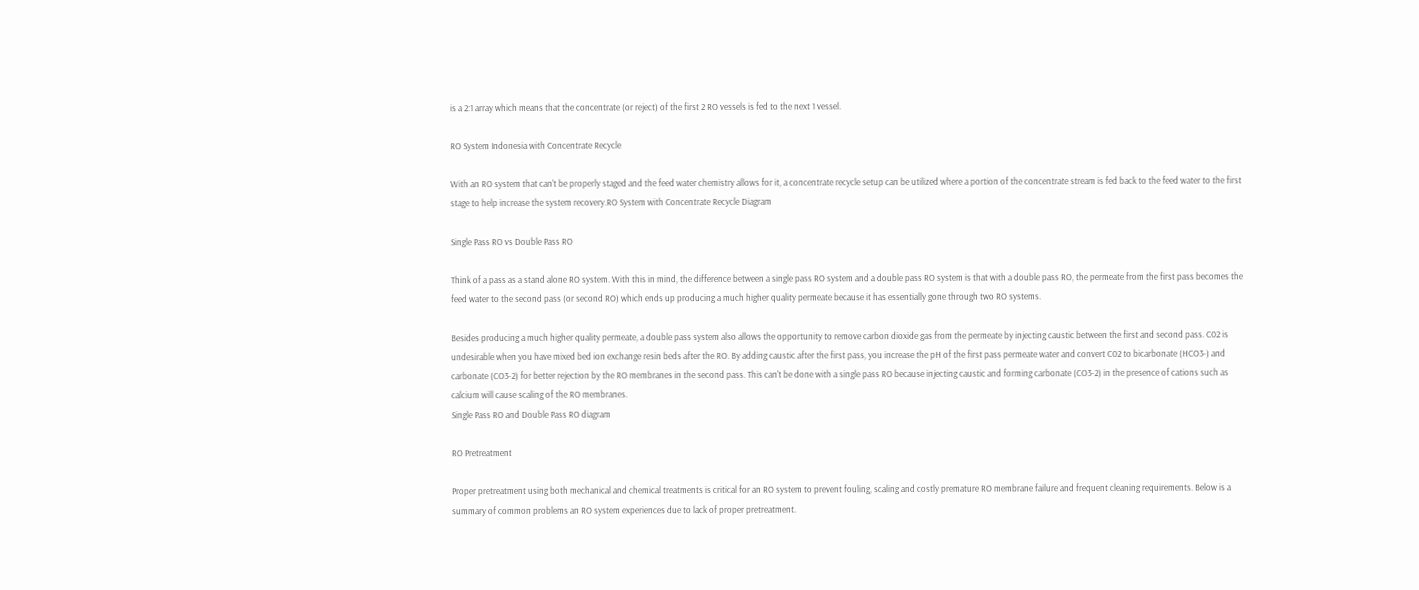is a 2:1 array which means that the concentrate (or reject) of the first 2 RO vessels is fed to the next 1 vessel.

RO System Indonesia with Concentrate Recycle

With an RO system that can't be properly staged and the feed water chemistry allows for it, a concentrate recycle setup can be utilized where a portion of the concentrate stream is fed back to the feed water to the first stage to help increase the system recovery.RO System with Concentrate Recycle Diagram

Single Pass RO vs Double Pass RO

Think of a pass as a stand alone RO system. With this in mind, the difference between a single pass RO system and a double pass RO system is that with a double pass RO, the permeate from the first pass becomes the feed water to the second pass (or second RO) which ends up producing a much higher quality permeate because it has essentially gone through two RO systems.

Besides producing a much higher quality permeate, a double pass system also allows the opportunity to remove carbon dioxide gas from the permeate by injecting caustic between the first and second pass. C02 is undesirable when you have mixed bed ion exchange resin beds after the RO. By adding caustic after the first pass, you increase the pH of the first pass permeate water and convert C02 to bicarbonate (HCO3-) and carbonate (CO3-2) for better rejection by the RO membranes in the second pass. This can't be done with a single pass RO because injecting caustic and forming carbonate (CO3-2) in the presence of cations such as calcium will cause scaling of the RO membranes.
Single Pass RO and Double Pass RO diagram

RO Pretreatment

Proper pretreatment using both mechanical and chemical treatments is critical for an RO system to prevent fouling, scaling and costly premature RO membrane failure and frequent cleaning requirements. Below is a summary of common problems an RO system experiences due to lack of proper pretreatment.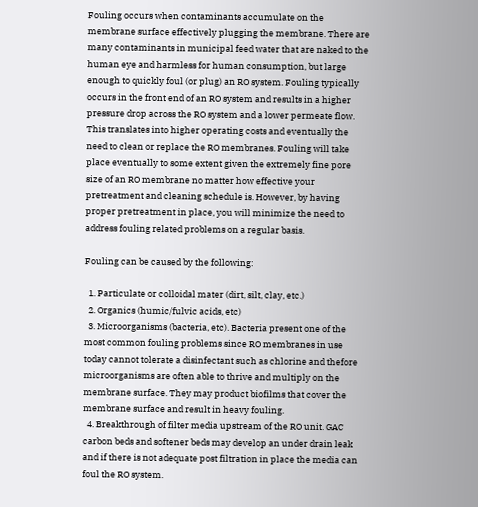Fouling occurs when contaminants accumulate on the membrane surface effectively plugging the membrane. There are many contaminants in municipal feed water that are naked to the human eye and harmless for human consumption, but large enough to quickly foul (or plug) an RO system. Fouling typically occurs in the front end of an RO system and results in a higher pressure drop across the RO system and a lower permeate flow. This translates into higher operating costs and eventually the need to clean or replace the RO membranes. Fouling will take place eventually to some extent given the extremely fine pore size of an RO membrane no matter how effective your pretreatment and cleaning schedule is. However, by having proper pretreatment in place, you will minimize the need to address fouling related problems on a regular basis.

Fouling can be caused by the following:

  1. Particulate or colloidal mater (dirt, silt, clay, etc.)
  2. Organics (humic/fulvic acids, etc)
  3. Microorganisms (bacteria, etc). Bacteria present one of the most common fouling problems since RO membranes in use today cannot tolerate a disinfectant such as chlorine and thefore microorganisms are often able to thrive and multiply on the membrane surface. They may product biofilms that cover the membrane surface and result in heavy fouling.
  4. Breakthrough of filter media upstream of the RO unit. GAC carbon beds and softener beds may develop an under drain leak and if there is not adequate post filtration in place the media can foul the RO system.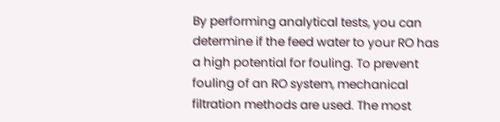By performing analytical tests, you can determine if the feed water to your RO has a high potential for fouling. To prevent fouling of an RO system, mechanical filtration methods are used. The most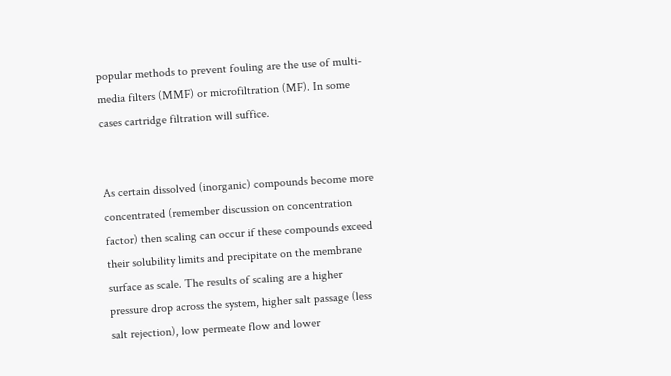popular methods to prevent fouling are the use of multi-media filters (MMF) or microfiltration (MF). In some cases cartridge filtration will suffice.


As certain dissolved (inorganic) compounds become more concentrated (remember discussion on concentration factor) then scaling can occur if these compounds exceed their solubility limits and precipitate on the membrane surface as scale. The results of scaling are a higher pressure drop across the system, higher salt passage (less salt rejection), low permeate flow and lower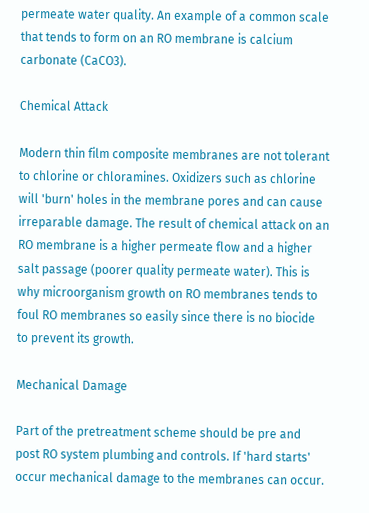permeate water quality. An example of a common scale that tends to form on an RO membrane is calcium carbonate (CaCO3).

Chemical Attack

Modern thin film composite membranes are not tolerant to chlorine or chloramines. Oxidizers such as chlorine will 'burn' holes in the membrane pores and can cause irreparable damage. The result of chemical attack on an RO membrane is a higher permeate flow and a higher salt passage (poorer quality permeate water). This is why microorganism growth on RO membranes tends to foul RO membranes so easily since there is no biocide to prevent its growth.

Mechanical Damage

Part of the pretreatment scheme should be pre and post RO system plumbing and controls. If 'hard starts' occur mechanical damage to the membranes can occur.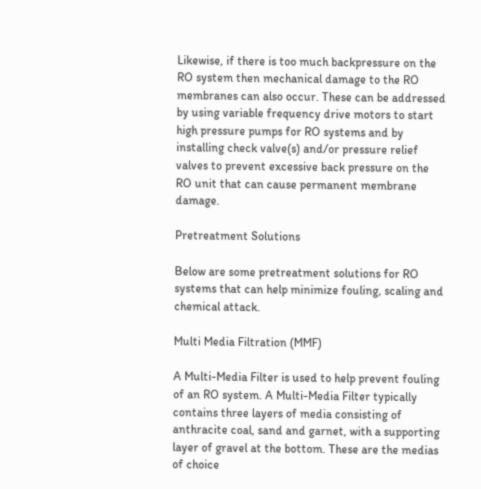Likewise, if there is too much backpressure on the RO system then mechanical damage to the RO membranes can also occur. These can be addressed by using variable frequency drive motors to start high pressure pumps for RO systems and by installing check valve(s) and/or pressure relief valves to prevent excessive back pressure on the RO unit that can cause permanent membrane damage.

Pretreatment Solutions

Below are some pretreatment solutions for RO systems that can help minimize fouling, scaling and chemical attack.

Multi Media Filtration (MMF)

A Multi-Media Filter is used to help prevent fouling of an RO system. A Multi-Media Filter typically contains three layers of media consisting of anthracite coal, sand and garnet, with a supporting layer of gravel at the bottom. These are the medias of choice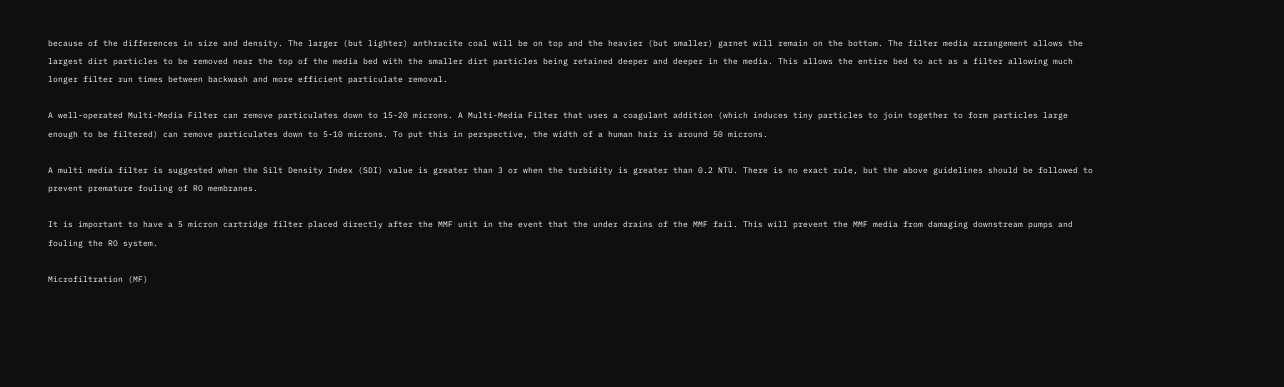because of the differences in size and density. The larger (but lighter) anthracite coal will be on top and the heavier (but smaller) garnet will remain on the bottom. The filter media arrangement allows the largest dirt particles to be removed near the top of the media bed with the smaller dirt particles being retained deeper and deeper in the media. This allows the entire bed to act as a filter allowing much longer filter run times between backwash and more efficient particulate removal.

A well-operated Multi-Media Filter can remove particulates down to 15-20 microns. A Multi-Media Filter that uses a coagulant addition (which induces tiny particles to join together to form particles large enough to be filtered) can remove particulates down to 5-10 microns. To put this in perspective, the width of a human hair is around 50 microns.

A multi media filter is suggested when the Silt Density Index (SDI) value is greater than 3 or when the turbidity is greater than 0.2 NTU. There is no exact rule, but the above guidelines should be followed to prevent premature fouling of RO membranes.

It is important to have a 5 micron cartridge filter placed directly after the MMF unit in the event that the under drains of the MMF fail. This will prevent the MMF media from damaging downstream pumps and fouling the RO system.

Microfiltration (MF)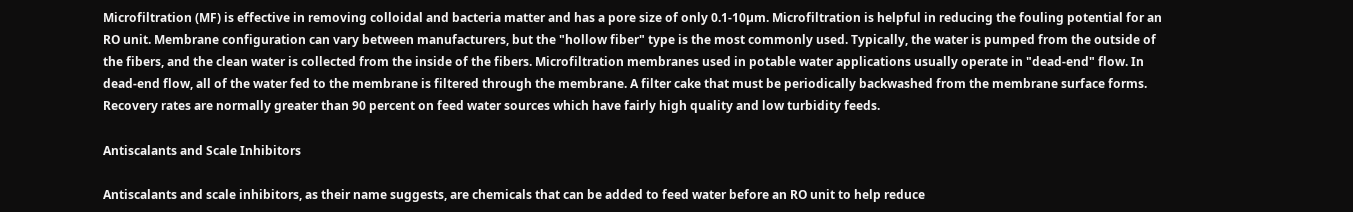Microfiltration (MF) is effective in removing colloidal and bacteria matter and has a pore size of only 0.1-10µm. Microfiltration is helpful in reducing the fouling potential for an RO unit. Membrane configuration can vary between manufacturers, but the "hollow fiber" type is the most commonly used. Typically, the water is pumped from the outside of the fibers, and the clean water is collected from the inside of the fibers. Microfiltration membranes used in potable water applications usually operate in "dead-end" flow. In dead-end flow, all of the water fed to the membrane is filtered through the membrane. A filter cake that must be periodically backwashed from the membrane surface forms. Recovery rates are normally greater than 90 percent on feed water sources which have fairly high quality and low turbidity feeds.

Antiscalants and Scale Inhibitors

Antiscalants and scale inhibitors, as their name suggests, are chemicals that can be added to feed water before an RO unit to help reduce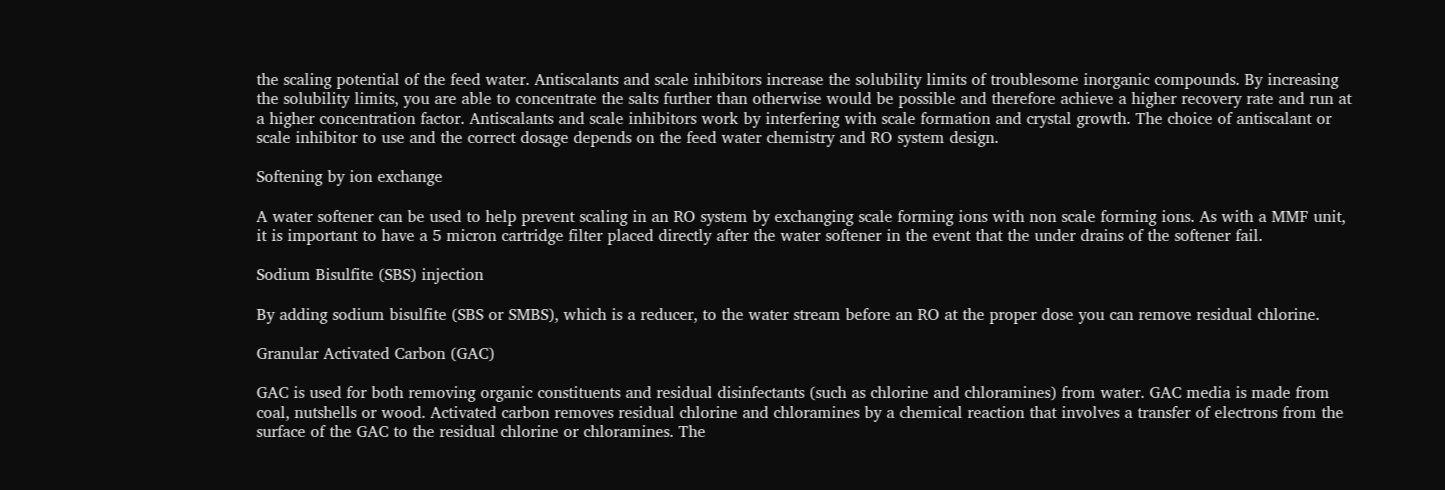the scaling potential of the feed water. Antiscalants and scale inhibitors increase the solubility limits of troublesome inorganic compounds. By increasing the solubility limits, you are able to concentrate the salts further than otherwise would be possible and therefore achieve a higher recovery rate and run at a higher concentration factor. Antiscalants and scale inhibitors work by interfering with scale formation and crystal growth. The choice of antiscalant or scale inhibitor to use and the correct dosage depends on the feed water chemistry and RO system design.

Softening by ion exchange

A water softener can be used to help prevent scaling in an RO system by exchanging scale forming ions with non scale forming ions. As with a MMF unit, it is important to have a 5 micron cartridge filter placed directly after the water softener in the event that the under drains of the softener fail.

Sodium Bisulfite (SBS) injection

By adding sodium bisulfite (SBS or SMBS), which is a reducer, to the water stream before an RO at the proper dose you can remove residual chlorine.

Granular Activated Carbon (GAC)

GAC is used for both removing organic constituents and residual disinfectants (such as chlorine and chloramines) from water. GAC media is made from coal, nutshells or wood. Activated carbon removes residual chlorine and chloramines by a chemical reaction that involves a transfer of electrons from the surface of the GAC to the residual chlorine or chloramines. The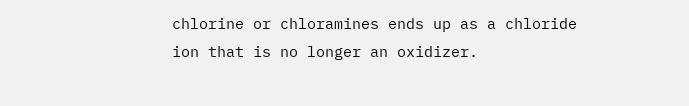chlorine or chloramines ends up as a chloride ion that is no longer an oxidizer.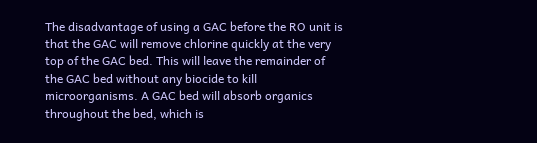The disadvantage of using a GAC before the RO unit is that the GAC will remove chlorine quickly at the very top of the GAC bed. This will leave the remainder of the GAC bed without any biocide to kill microorganisms. A GAC bed will absorb organics throughout the bed, which is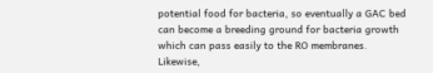potential food for bacteria, so eventually a GAC bed can become a breeding ground for bacteria growth which can pass easily to the RO membranes. Likewise,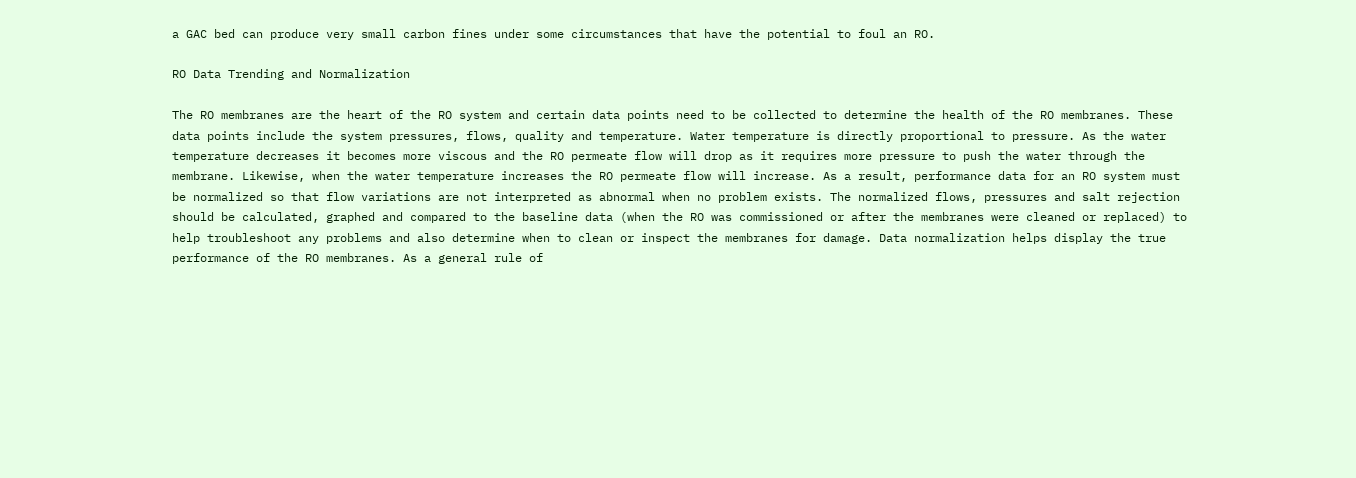a GAC bed can produce very small carbon fines under some circumstances that have the potential to foul an RO.

RO Data Trending and Normalization

The RO membranes are the heart of the RO system and certain data points need to be collected to determine the health of the RO membranes. These data points include the system pressures, flows, quality and temperature. Water temperature is directly proportional to pressure. As the water temperature decreases it becomes more viscous and the RO permeate flow will drop as it requires more pressure to push the water through the membrane. Likewise, when the water temperature increases the RO permeate flow will increase. As a result, performance data for an RO system must be normalized so that flow variations are not interpreted as abnormal when no problem exists. The normalized flows, pressures and salt rejection should be calculated, graphed and compared to the baseline data (when the RO was commissioned or after the membranes were cleaned or replaced) to help troubleshoot any problems and also determine when to clean or inspect the membranes for damage. Data normalization helps display the true performance of the RO membranes. As a general rule of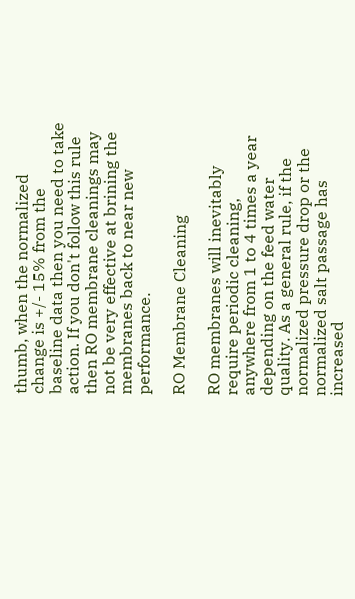thumb, when the normalized change is +/- 15% from the baseline data then you need to take action. If you don't follow this rule then RO membrane cleanings may not be very effective at brining the membranes back to near new performance.

RO Membrane Cleaning

RO membranes will inevitably require periodic cleaning, anywhere from 1 to 4 times a year depending on the feed water quality. As a general rule, if the normalized pressure drop or the normalized salt passage has increased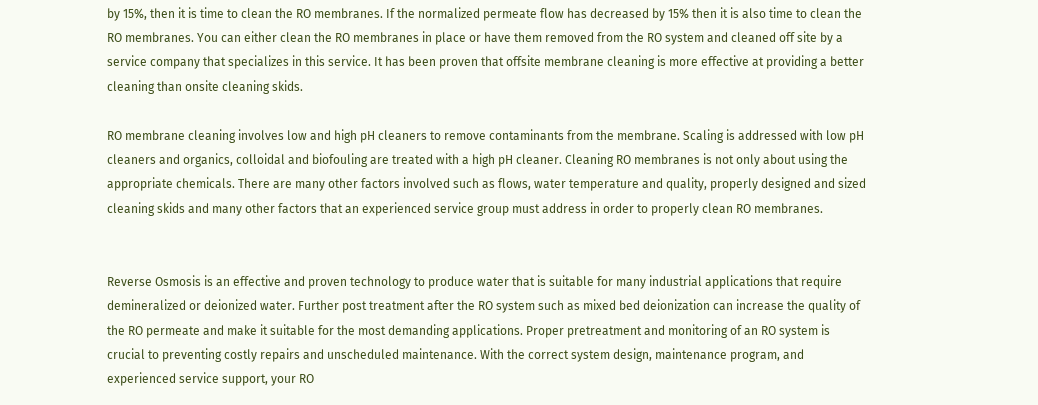by 15%, then it is time to clean the RO membranes. If the normalized permeate flow has decreased by 15% then it is also time to clean the RO membranes. You can either clean the RO membranes in place or have them removed from the RO system and cleaned off site by a service company that specializes in this service. It has been proven that offsite membrane cleaning is more effective at providing a better cleaning than onsite cleaning skids.

RO membrane cleaning involves low and high pH cleaners to remove contaminants from the membrane. Scaling is addressed with low pH cleaners and organics, colloidal and biofouling are treated with a high pH cleaner. Cleaning RO membranes is not only about using the appropriate chemicals. There are many other factors involved such as flows, water temperature and quality, properly designed and sized cleaning skids and many other factors that an experienced service group must address in order to properly clean RO membranes.


Reverse Osmosis is an effective and proven technology to produce water that is suitable for many industrial applications that require demineralized or deionized water. Further post treatment after the RO system such as mixed bed deionization can increase the quality of the RO permeate and make it suitable for the most demanding applications. Proper pretreatment and monitoring of an RO system is crucial to preventing costly repairs and unscheduled maintenance. With the correct system design, maintenance program, and experienced service support, your RO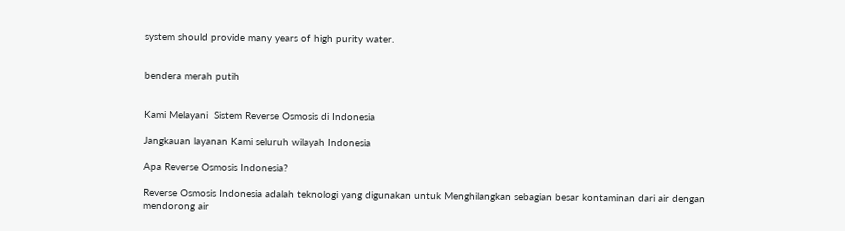system should provide many years of high purity water.


bendera merah putih


Kami Melayani  Sistem Reverse Osmosis di Indonesia

Jangkauan layanan Kami seluruh wilayah Indonesia

Apa Reverse Osmosis Indonesia?

Reverse Osmosis Indonesia adalah teknologi yang digunakan untuk Menghilangkan sebagian besar kontaminan dari air dengan mendorong air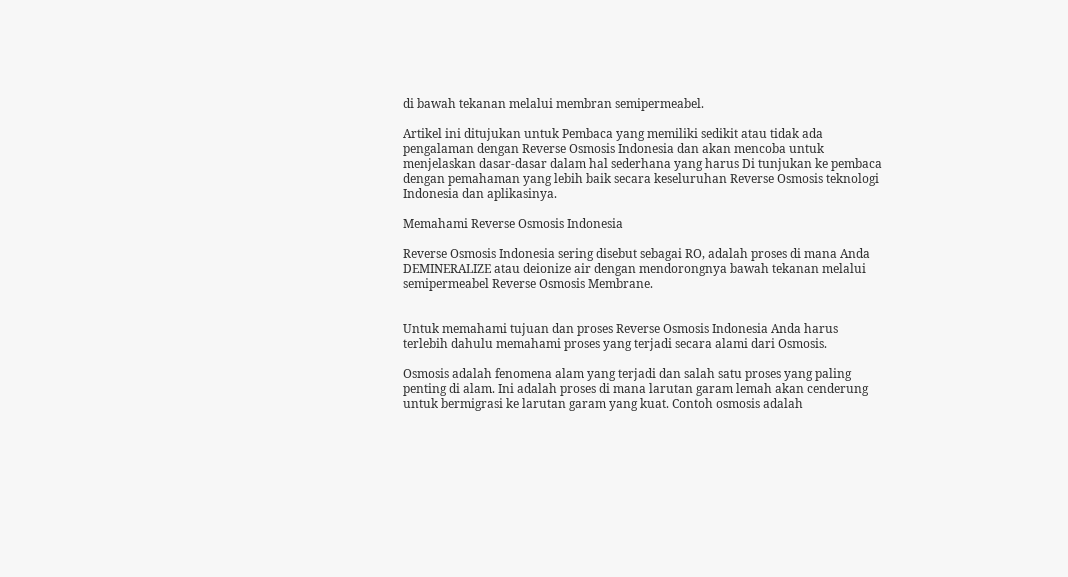di bawah tekanan melalui membran semipermeabel.

Artikel ini ditujukan untuk Pembaca yang memiliki sedikit atau tidak ada pengalaman dengan Reverse Osmosis Indonesia dan akan mencoba untuk menjelaskan dasar-dasar dalam hal sederhana yang harus Di tunjukan ke pembaca dengan pemahaman yang lebih baik secara keseluruhan Reverse Osmosis teknologi Indonesia dan aplikasinya.

Memahami Reverse Osmosis Indonesia

Reverse Osmosis Indonesia sering disebut sebagai RO, adalah proses di mana Anda DEMINERALIZE atau deionize air dengan mendorongnya bawah tekanan melalui semipermeabel Reverse Osmosis Membrane.


Untuk memahami tujuan dan proses Reverse Osmosis Indonesia Anda harus terlebih dahulu memahami proses yang terjadi secara alami dari Osmosis.

Osmosis adalah fenomena alam yang terjadi dan salah satu proses yang paling penting di alam. Ini adalah proses di mana larutan garam lemah akan cenderung untuk bermigrasi ke larutan garam yang kuat. Contoh osmosis adalah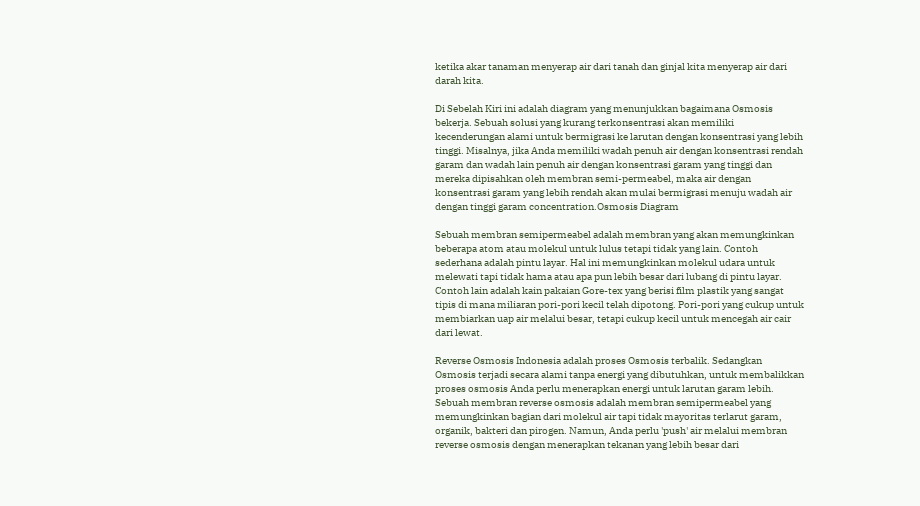ketika akar tanaman menyerap air dari tanah dan ginjal kita menyerap air dari darah kita.

Di Sebelah Kiri ini adalah diagram yang menunjukkan bagaimana Osmosis bekerja. Sebuah solusi yang kurang terkonsentrasi akan memiliki kecenderungan alami untuk bermigrasi ke larutan dengan konsentrasi yang lebih tinggi. Misalnya, jika Anda memiliki wadah penuh air dengan konsentrasi rendah garam dan wadah lain penuh air dengan konsentrasi garam yang tinggi dan mereka dipisahkan oleh membran semi-permeabel, maka air dengan konsentrasi garam yang lebih rendah akan mulai bermigrasi menuju wadah air dengan tinggi garam concentration.Osmosis Diagram

Sebuah membran semipermeabel adalah membran yang akan memungkinkan beberapa atom atau molekul untuk lulus tetapi tidak yang lain. Contoh sederhana adalah pintu layar. Hal ini memungkinkan molekul udara untuk melewati tapi tidak hama atau apa pun lebih besar dari lubang di pintu layar. Contoh lain adalah kain pakaian Gore-tex yang berisi film plastik yang sangat tipis di mana miliaran pori-pori kecil telah dipotong. Pori-pori yang cukup untuk membiarkan uap air melalui besar, tetapi cukup kecil untuk mencegah air cair dari lewat.

Reverse Osmosis Indonesia adalah proses Osmosis terbalik. Sedangkan Osmosis terjadi secara alami tanpa energi yang dibutuhkan, untuk membalikkan proses osmosis Anda perlu menerapkan energi untuk larutan garam lebih. Sebuah membran reverse osmosis adalah membran semipermeabel yang memungkinkan bagian dari molekul air tapi tidak mayoritas terlarut garam, organik, bakteri dan pirogen. Namun, Anda perlu 'push' air melalui membran reverse osmosis dengan menerapkan tekanan yang lebih besar dari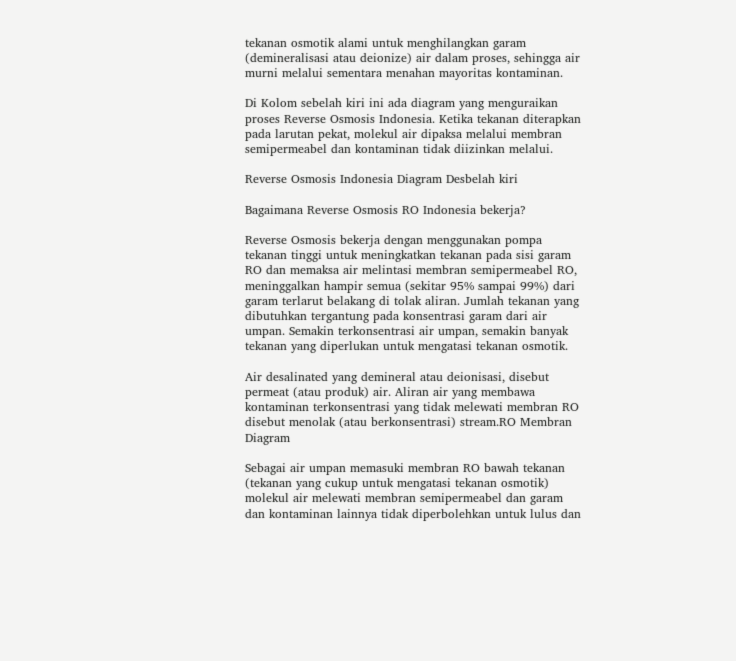tekanan osmotik alami untuk menghilangkan garam (demineralisasi atau deionize) air dalam proses, sehingga air murni melalui sementara menahan mayoritas kontaminan.

Di Kolom sebelah kiri ini ada diagram yang menguraikan proses Reverse Osmosis Indonesia. Ketika tekanan diterapkan pada larutan pekat, molekul air dipaksa melalui membran semipermeabel dan kontaminan tidak diizinkan melalui.

Reverse Osmosis Indonesia Diagram Desbelah kiri

Bagaimana Reverse Osmosis RO Indonesia bekerja?

Reverse Osmosis bekerja dengan menggunakan pompa tekanan tinggi untuk meningkatkan tekanan pada sisi garam RO dan memaksa air melintasi membran semipermeabel RO, meninggalkan hampir semua (sekitar 95% sampai 99%) dari garam terlarut belakang di tolak aliran. Jumlah tekanan yang dibutuhkan tergantung pada konsentrasi garam dari air umpan. Semakin terkonsentrasi air umpan, semakin banyak tekanan yang diperlukan untuk mengatasi tekanan osmotik.

Air desalinated yang demineral atau deionisasi, disebut permeat (atau produk) air. Aliran air yang membawa kontaminan terkonsentrasi yang tidak melewati membran RO disebut menolak (atau berkonsentrasi) stream.RO Membran Diagram

Sebagai air umpan memasuki membran RO bawah tekanan (tekanan yang cukup untuk mengatasi tekanan osmotik) molekul air melewati membran semipermeabel dan garam dan kontaminan lainnya tidak diperbolehkan untuk lulus dan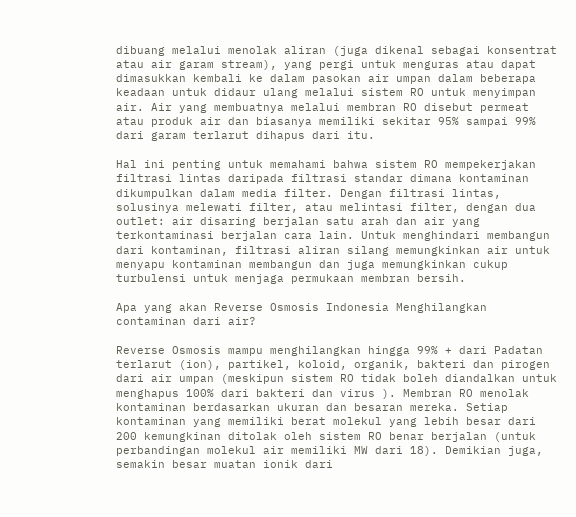dibuang melalui menolak aliran (juga dikenal sebagai konsentrat atau air garam stream), yang pergi untuk menguras atau dapat dimasukkan kembali ke dalam pasokan air umpan dalam beberapa keadaan untuk didaur ulang melalui sistem RO untuk menyimpan air. Air yang membuatnya melalui membran RO disebut permeat atau produk air dan biasanya memiliki sekitar 95% sampai 99% dari garam terlarut dihapus dari itu.

Hal ini penting untuk memahami bahwa sistem RO mempekerjakan filtrasi lintas daripada filtrasi standar dimana kontaminan dikumpulkan dalam media filter. Dengan filtrasi lintas, solusinya melewati filter, atau melintasi filter, dengan dua outlet: air disaring berjalan satu arah dan air yang terkontaminasi berjalan cara lain. Untuk menghindari membangun dari kontaminan, filtrasi aliran silang memungkinkan air untuk menyapu kontaminan membangun dan juga memungkinkan cukup turbulensi untuk menjaga permukaan membran bersih.

Apa yang akan Reverse Osmosis Indonesia Menghilangkan contaminan dari air?

Reverse Osmosis mampu menghilangkan hingga 99% + dari Padatan terlarut (ion), partikel, koloid, organik, bakteri dan pirogen dari air umpan (meskipun sistem RO tidak boleh diandalkan untuk menghapus 100% dari bakteri dan virus ). Membran RO menolak kontaminan berdasarkan ukuran dan besaran mereka. Setiap kontaminan yang memiliki berat molekul yang lebih besar dari 200 kemungkinan ditolak oleh sistem RO benar berjalan (untuk perbandingan molekul air memiliki MW dari 18). Demikian juga, semakin besar muatan ionik dari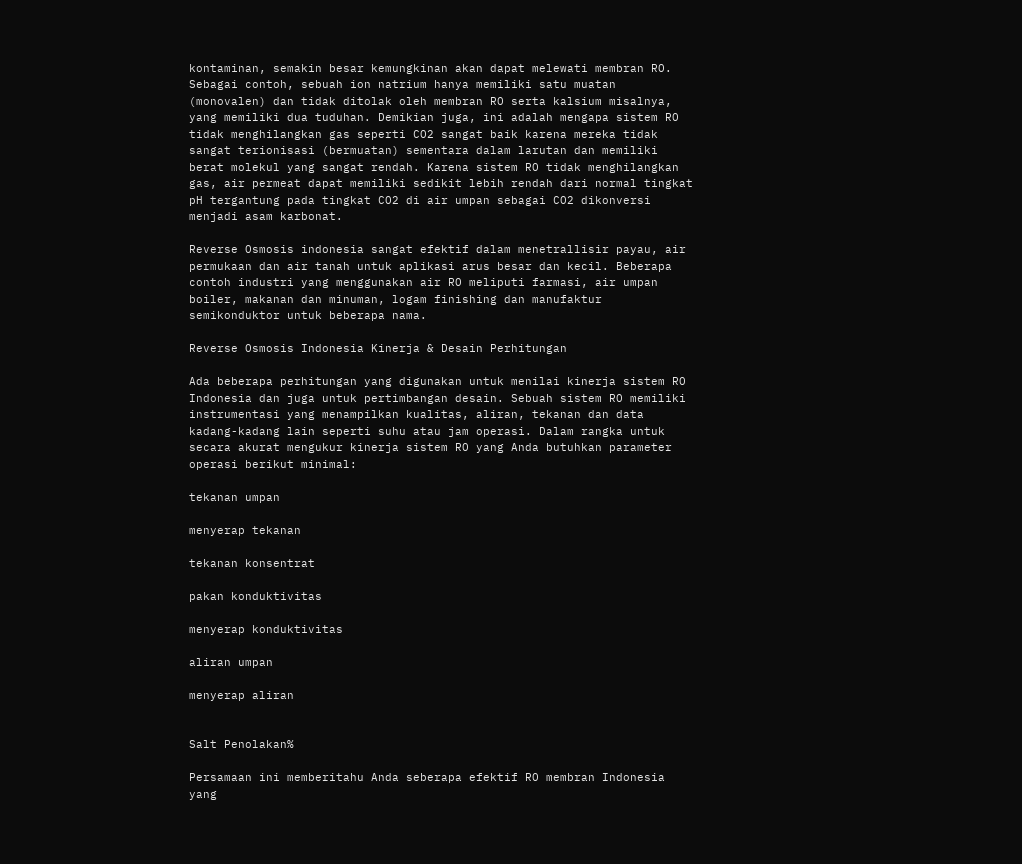kontaminan, semakin besar kemungkinan akan dapat melewati membran RO. Sebagai contoh, sebuah ion natrium hanya memiliki satu muatan (monovalen) dan tidak ditolak oleh membran RO serta kalsium misalnya, yang memiliki dua tuduhan. Demikian juga, ini adalah mengapa sistem RO tidak menghilangkan gas seperti CO2 sangat baik karena mereka tidak sangat terionisasi (bermuatan) sementara dalam larutan dan memiliki berat molekul yang sangat rendah. Karena sistem RO tidak menghilangkan gas, air permeat dapat memiliki sedikit lebih rendah dari normal tingkat pH tergantung pada tingkat CO2 di air umpan sebagai CO2 dikonversi menjadi asam karbonat.

Reverse Osmosis indonesia sangat efektif dalam menetrallisir payau, air permukaan dan air tanah untuk aplikasi arus besar dan kecil. Beberapa contoh industri yang menggunakan air RO meliputi farmasi, air umpan boiler, makanan dan minuman, logam finishing dan manufaktur semikonduktor untuk beberapa nama.

Reverse Osmosis Indonesia Kinerja & Desain Perhitungan

Ada beberapa perhitungan yang digunakan untuk menilai kinerja sistem RO Indonesia dan juga untuk pertimbangan desain. Sebuah sistem RO memiliki instrumentasi yang menampilkan kualitas, aliran, tekanan dan data kadang-kadang lain seperti suhu atau jam operasi. Dalam rangka untuk secara akurat mengukur kinerja sistem RO yang Anda butuhkan parameter operasi berikut minimal:

tekanan umpan

menyerap tekanan

tekanan konsentrat

pakan konduktivitas

menyerap konduktivitas

aliran umpan

menyerap aliran


Salt Penolakan%

Persamaan ini memberitahu Anda seberapa efektif RO membran Indonesia yang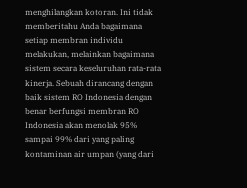menghilangkan kotoran. Ini tidak memberitahu Anda bagaimana setiap membran individu melakukan, melainkan bagaimana sistem secara keseluruhan rata-rata kinerja. Sebuah dirancang dengan baik sistem RO Indonesia dengan benar berfungsi membran RO Indonesia akan menolak 95% sampai 99% dari yang paling kontaminan air umpan (yang dari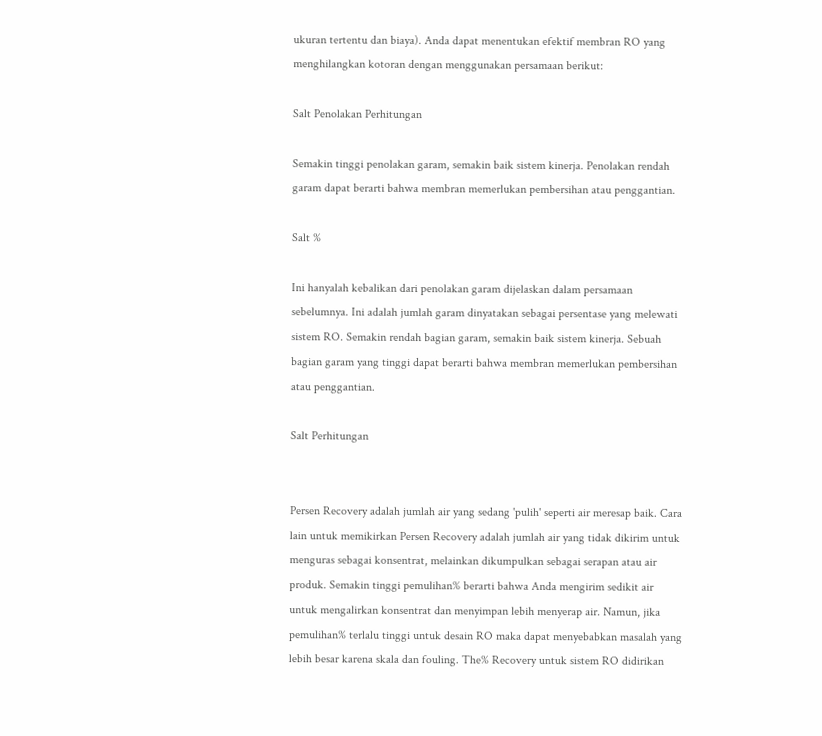ukuran tertentu dan biaya). Anda dapat menentukan efektif membran RO yang menghilangkan kotoran dengan menggunakan persamaan berikut:

Salt Penolakan Perhitungan

Semakin tinggi penolakan garam, semakin baik sistem kinerja. Penolakan rendah garam dapat berarti bahwa membran memerlukan pembersihan atau penggantian.

Salt %

Ini hanyalah kebalikan dari penolakan garam dijelaskan dalam persamaan sebelumnya. Ini adalah jumlah garam dinyatakan sebagai persentase yang melewati sistem RO. Semakin rendah bagian garam, semakin baik sistem kinerja. Sebuah bagian garam yang tinggi dapat berarti bahwa membran memerlukan pembersihan atau penggantian.

Salt Perhitungan


Persen Recovery adalah jumlah air yang sedang 'pulih' seperti air meresap baik. Cara lain untuk memikirkan Persen Recovery adalah jumlah air yang tidak dikirim untuk menguras sebagai konsentrat, melainkan dikumpulkan sebagai serapan atau air produk. Semakin tinggi pemulihan% berarti bahwa Anda mengirim sedikit air untuk mengalirkan konsentrat dan menyimpan lebih menyerap air. Namun, jika pemulihan% terlalu tinggi untuk desain RO maka dapat menyebabkan masalah yang lebih besar karena skala dan fouling. The% Recovery untuk sistem RO didirikan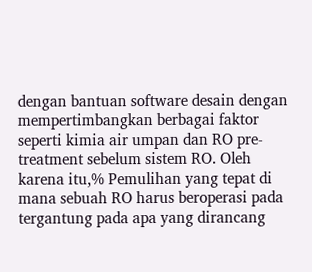dengan bantuan software desain dengan mempertimbangkan berbagai faktor seperti kimia air umpan dan RO pre-treatment sebelum sistem RO. Oleh karena itu,% Pemulihan yang tepat di mana sebuah RO harus beroperasi pada tergantung pada apa yang dirancang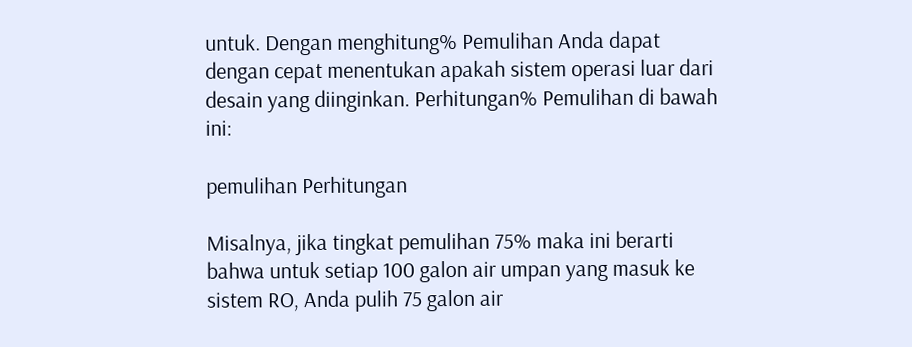untuk. Dengan menghitung% Pemulihan Anda dapat dengan cepat menentukan apakah sistem operasi luar dari desain yang diinginkan. Perhitungan% Pemulihan di bawah ini:

pemulihan Perhitungan

Misalnya, jika tingkat pemulihan 75% maka ini berarti bahwa untuk setiap 100 galon air umpan yang masuk ke sistem RO, Anda pulih 75 galon air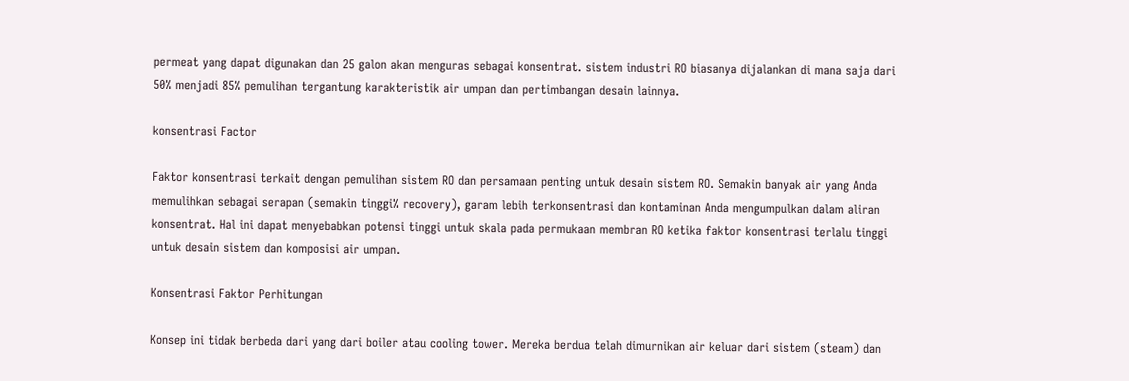permeat yang dapat digunakan dan 25 galon akan menguras sebagai konsentrat. sistem industri RO biasanya dijalankan di mana saja dari 50% menjadi 85% pemulihan tergantung karakteristik air umpan dan pertimbangan desain lainnya.

konsentrasi Factor

Faktor konsentrasi terkait dengan pemulihan sistem RO dan persamaan penting untuk desain sistem RO. Semakin banyak air yang Anda memulihkan sebagai serapan (semakin tinggi% recovery), garam lebih terkonsentrasi dan kontaminan Anda mengumpulkan dalam aliran konsentrat. Hal ini dapat menyebabkan potensi tinggi untuk skala pada permukaan membran RO ketika faktor konsentrasi terlalu tinggi untuk desain sistem dan komposisi air umpan.

Konsentrasi Faktor Perhitungan

Konsep ini tidak berbeda dari yang dari boiler atau cooling tower. Mereka berdua telah dimurnikan air keluar dari sistem (steam) dan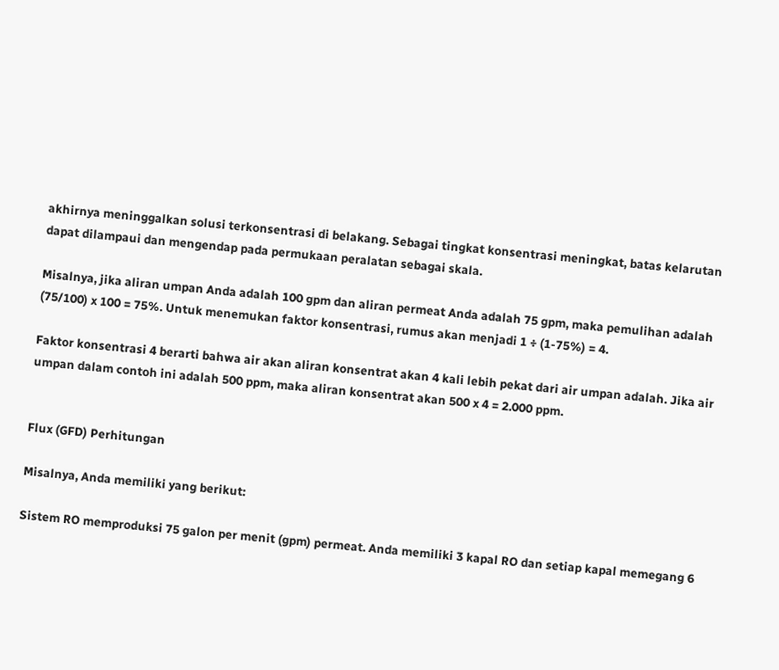akhirnya meninggalkan solusi terkonsentrasi di belakang. Sebagai tingkat konsentrasi meningkat, batas kelarutan dapat dilampaui dan mengendap pada permukaan peralatan sebagai skala.

Misalnya, jika aliran umpan Anda adalah 100 gpm dan aliran permeat Anda adalah 75 gpm, maka pemulihan adalah (75/100) x 100 = 75%. Untuk menemukan faktor konsentrasi, rumus akan menjadi 1 ÷ (1-75%) = 4.

Faktor konsentrasi 4 berarti bahwa air akan aliran konsentrat akan 4 kali lebih pekat dari air umpan adalah. Jika air umpan dalam contoh ini adalah 500 ppm, maka aliran konsentrat akan 500 x 4 = 2.000 ppm.


Flux (GFD) Perhitungan

Misalnya, Anda memiliki yang berikut:

Sistem RO memproduksi 75 galon per menit (gpm) permeat. Anda memiliki 3 kapal RO dan setiap kapal memegang 6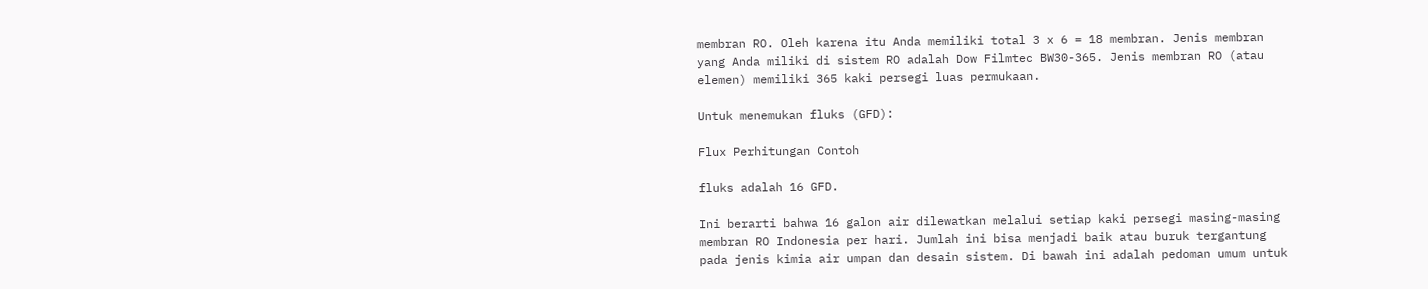membran RO. Oleh karena itu Anda memiliki total 3 x 6 = 18 membran. Jenis membran yang Anda miliki di sistem RO adalah Dow Filmtec BW30-365. Jenis membran RO (atau elemen) memiliki 365 kaki persegi luas permukaan.

Untuk menemukan fluks (GFD):

Flux Perhitungan Contoh

fluks adalah 16 GFD.

Ini berarti bahwa 16 galon air dilewatkan melalui setiap kaki persegi masing-masing membran RO Indonesia per hari. Jumlah ini bisa menjadi baik atau buruk tergantung pada jenis kimia air umpan dan desain sistem. Di bawah ini adalah pedoman umum untuk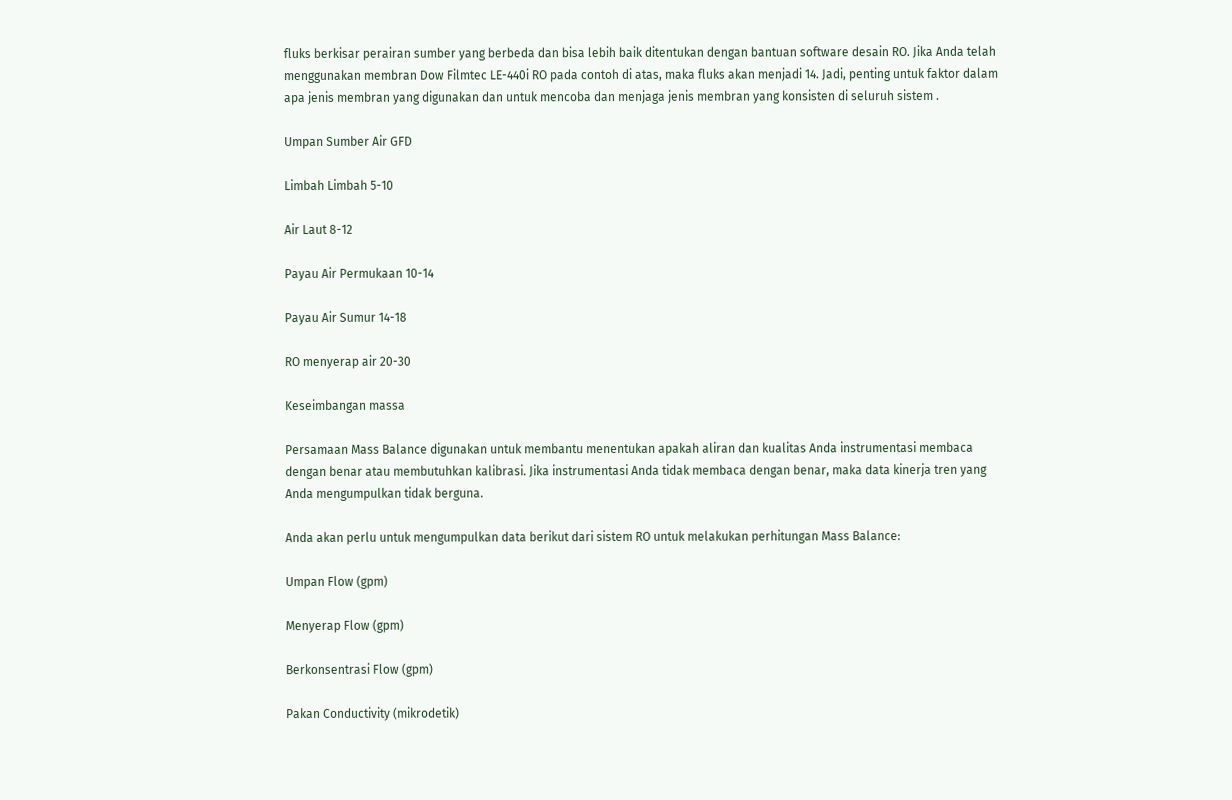fluks berkisar perairan sumber yang berbeda dan bisa lebih baik ditentukan dengan bantuan software desain RO. Jika Anda telah menggunakan membran Dow Filmtec LE-440i RO pada contoh di atas, maka fluks akan menjadi 14. Jadi, penting untuk faktor dalam apa jenis membran yang digunakan dan untuk mencoba dan menjaga jenis membran yang konsisten di seluruh sistem .

Umpan Sumber Air GFD

Limbah Limbah 5-10

Air Laut 8-12

Payau Air Permukaan 10-14

Payau Air Sumur 14-18

RO menyerap air 20-30

Keseimbangan massa

Persamaan Mass Balance digunakan untuk membantu menentukan apakah aliran dan kualitas Anda instrumentasi membaca dengan benar atau membutuhkan kalibrasi. Jika instrumentasi Anda tidak membaca dengan benar, maka data kinerja tren yang Anda mengumpulkan tidak berguna.

Anda akan perlu untuk mengumpulkan data berikut dari sistem RO untuk melakukan perhitungan Mass Balance:

Umpan Flow (gpm)

Menyerap Flow (gpm)

Berkonsentrasi Flow (gpm)

Pakan Conductivity (mikrodetik)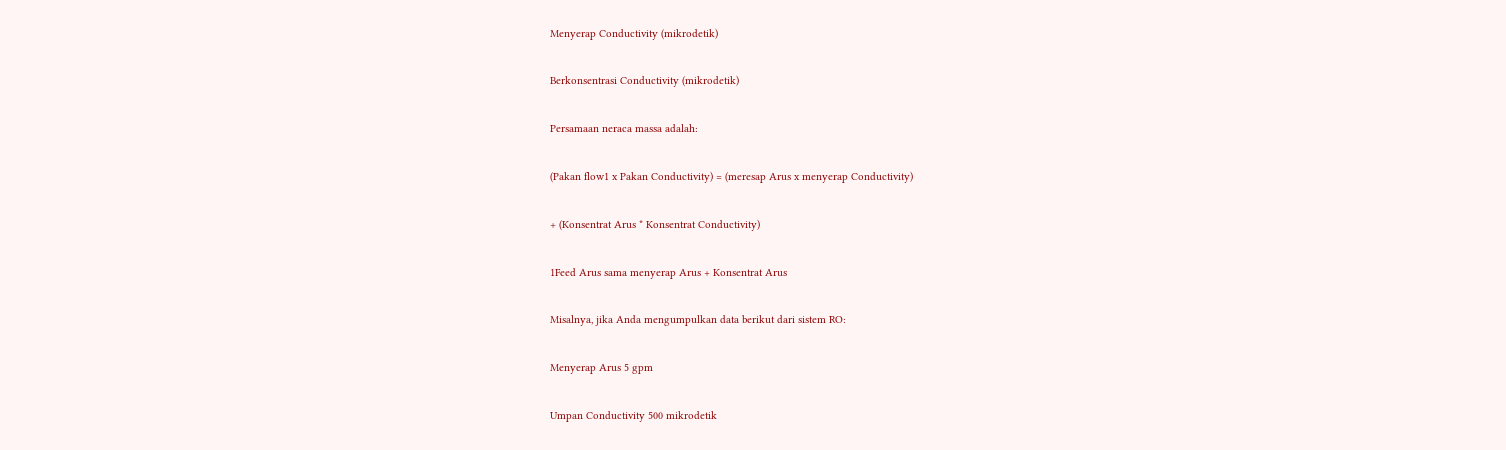Menyerap Conductivity (mikrodetik)

Berkonsentrasi Conductivity (mikrodetik)

Persamaan neraca massa adalah:

(Pakan flow1 x Pakan Conductivity) = (meresap Arus x menyerap Conductivity)

+ (Konsentrat Arus * Konsentrat Conductivity)

1Feed Arus sama menyerap Arus + Konsentrat Arus

Misalnya, jika Anda mengumpulkan data berikut dari sistem RO:

Menyerap Arus 5 gpm

Umpan Conductivity 500 mikrodetik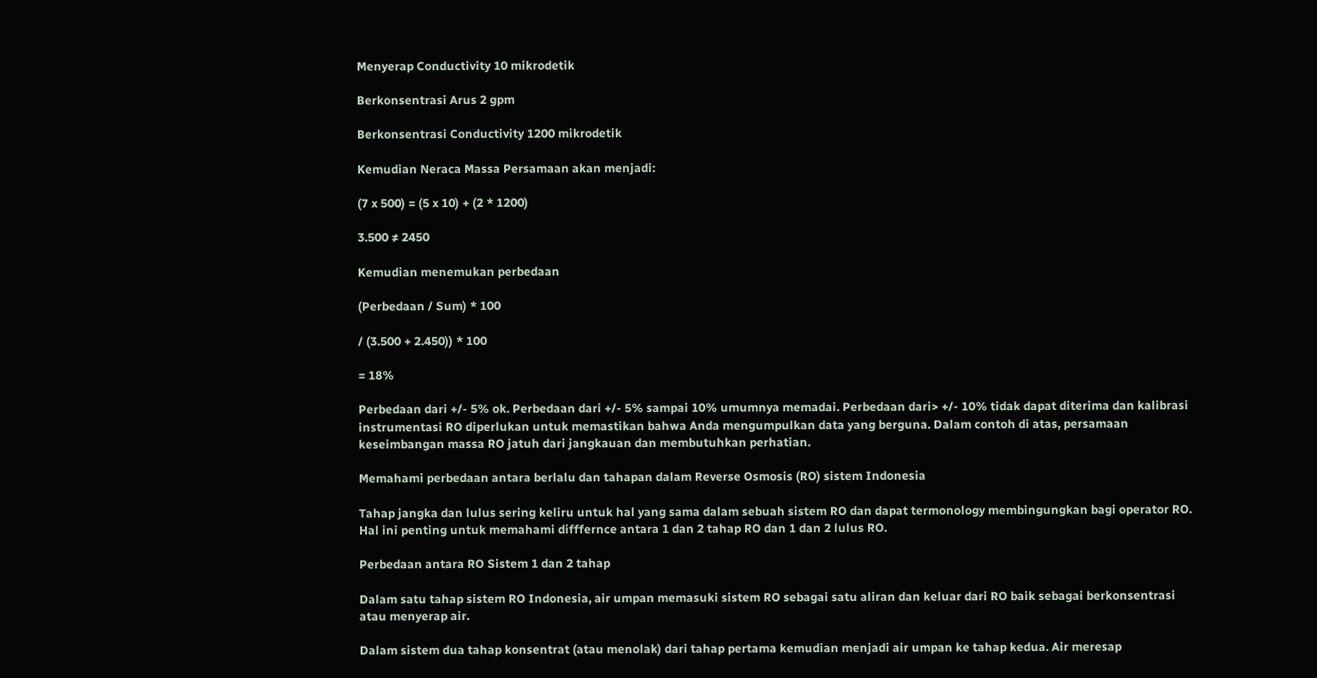Menyerap Conductivity 10 mikrodetik

Berkonsentrasi Arus 2 gpm

Berkonsentrasi Conductivity 1200 mikrodetik

Kemudian Neraca Massa Persamaan akan menjadi:

(7 x 500) = (5 x 10) + (2 * 1200)

3.500 ≠ 2450

Kemudian menemukan perbedaan

(Perbedaan / Sum) * 100

/ (3.500 + 2.450)) * 100

= 18%

Perbedaan dari +/- 5% ok. Perbedaan dari +/- 5% sampai 10% umumnya memadai. Perbedaan dari> +/- 10% tidak dapat diterima dan kalibrasi instrumentasi RO diperlukan untuk memastikan bahwa Anda mengumpulkan data yang berguna. Dalam contoh di atas, persamaan keseimbangan massa RO jatuh dari jangkauan dan membutuhkan perhatian.

Memahami perbedaan antara berlalu dan tahapan dalam Reverse Osmosis (RO) sistem Indonesia

Tahap jangka dan lulus sering keliru untuk hal yang sama dalam sebuah sistem RO dan dapat termonology membingungkan bagi operator RO. Hal ini penting untuk memahami difffernce antara 1 dan 2 tahap RO dan 1 dan 2 lulus RO.

Perbedaan antara RO Sistem 1 dan 2 tahap

Dalam satu tahap sistem RO Indonesia, air umpan memasuki sistem RO sebagai satu aliran dan keluar dari RO baik sebagai berkonsentrasi atau menyerap air.

Dalam sistem dua tahap konsentrat (atau menolak) dari tahap pertama kemudian menjadi air umpan ke tahap kedua. Air meresap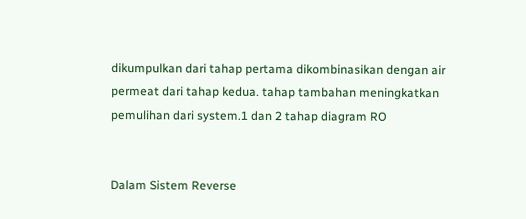dikumpulkan dari tahap pertama dikombinasikan dengan air permeat dari tahap kedua. tahap tambahan meningkatkan pemulihan dari system.1 dan 2 tahap diagram RO


Dalam Sistem Reverse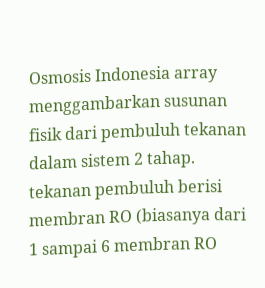Osmosis Indonesia array menggambarkan susunan fisik dari pembuluh tekanan dalam sistem 2 tahap. tekanan pembuluh berisi membran RO (biasanya dari 1 sampai 6 membran RO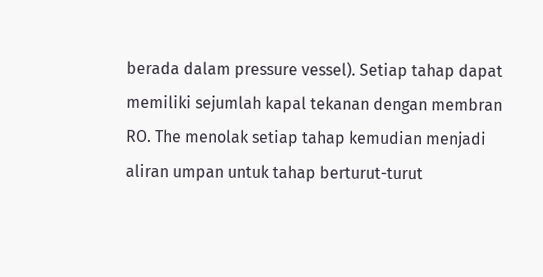berada dalam pressure vessel). Setiap tahap dapat memiliki sejumlah kapal tekanan dengan membran RO. The menolak setiap tahap kemudian menjadi aliran umpan untuk tahap berturut-turut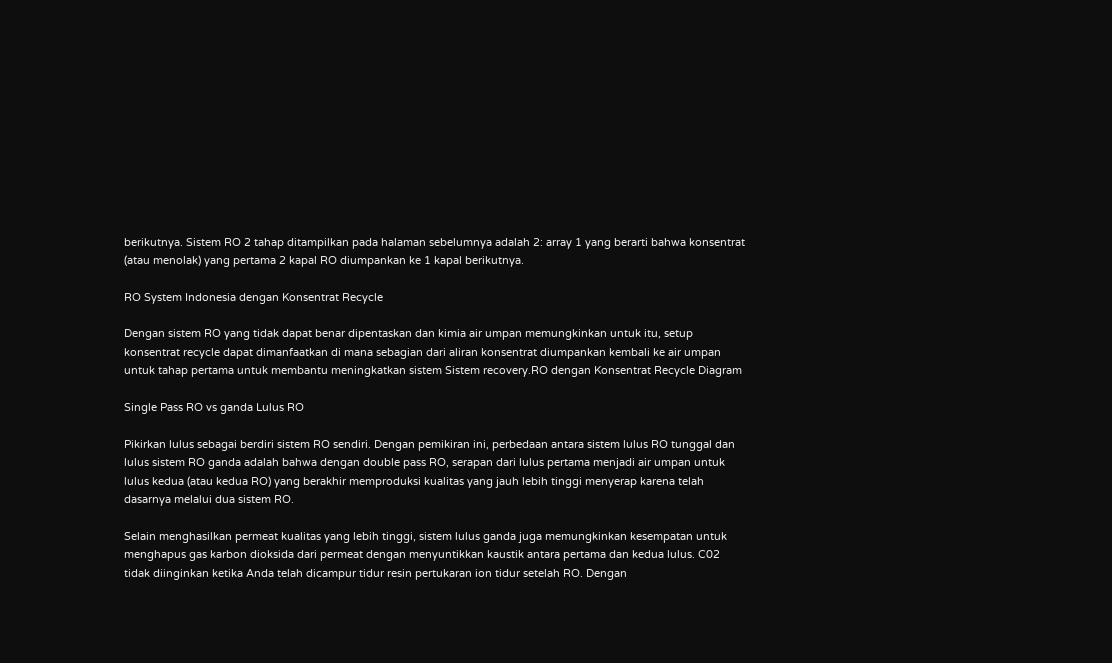berikutnya. Sistem RO 2 tahap ditampilkan pada halaman sebelumnya adalah 2: array 1 yang berarti bahwa konsentrat (atau menolak) yang pertama 2 kapal RO diumpankan ke 1 kapal berikutnya.

RO System Indonesia dengan Konsentrat Recycle

Dengan sistem RO yang tidak dapat benar dipentaskan dan kimia air umpan memungkinkan untuk itu, setup konsentrat recycle dapat dimanfaatkan di mana sebagian dari aliran konsentrat diumpankan kembali ke air umpan untuk tahap pertama untuk membantu meningkatkan sistem Sistem recovery.RO dengan Konsentrat Recycle Diagram

Single Pass RO vs ganda Lulus RO

Pikirkan lulus sebagai berdiri sistem RO sendiri. Dengan pemikiran ini, perbedaan antara sistem lulus RO tunggal dan lulus sistem RO ganda adalah bahwa dengan double pass RO, serapan dari lulus pertama menjadi air umpan untuk lulus kedua (atau kedua RO) yang berakhir memproduksi kualitas yang jauh lebih tinggi menyerap karena telah dasarnya melalui dua sistem RO.

Selain menghasilkan permeat kualitas yang lebih tinggi, sistem lulus ganda juga memungkinkan kesempatan untuk menghapus gas karbon dioksida dari permeat dengan menyuntikkan kaustik antara pertama dan kedua lulus. C02 tidak diinginkan ketika Anda telah dicampur tidur resin pertukaran ion tidur setelah RO. Dengan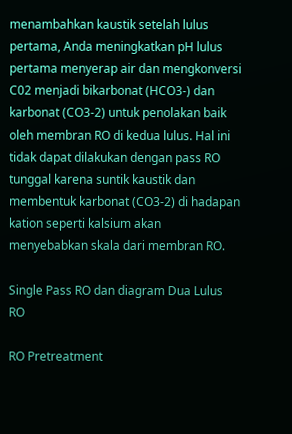menambahkan kaustik setelah lulus pertama, Anda meningkatkan pH lulus pertama menyerap air dan mengkonversi C02 menjadi bikarbonat (HCO3-) dan karbonat (CO3-2) untuk penolakan baik oleh membran RO di kedua lulus. Hal ini tidak dapat dilakukan dengan pass RO tunggal karena suntik kaustik dan membentuk karbonat (CO3-2) di hadapan kation seperti kalsium akan menyebabkan skala dari membran RO.

Single Pass RO dan diagram Dua Lulus RO

RO Pretreatment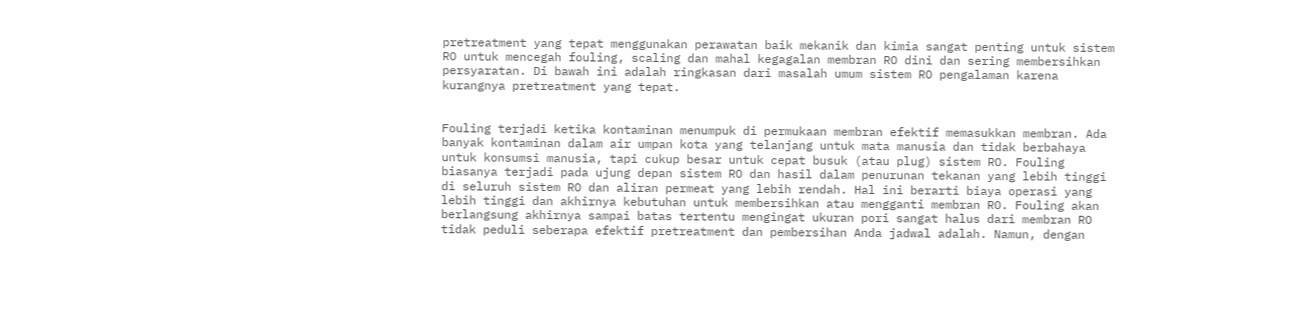pretreatment yang tepat menggunakan perawatan baik mekanik dan kimia sangat penting untuk sistem RO untuk mencegah fouling, scaling dan mahal kegagalan membran RO dini dan sering membersihkan persyaratan. Di bawah ini adalah ringkasan dari masalah umum sistem RO pengalaman karena kurangnya pretreatment yang tepat.


Fouling terjadi ketika kontaminan menumpuk di permukaan membran efektif memasukkan membran. Ada banyak kontaminan dalam air umpan kota yang telanjang untuk mata manusia dan tidak berbahaya untuk konsumsi manusia, tapi cukup besar untuk cepat busuk (atau plug) sistem RO. Fouling biasanya terjadi pada ujung depan sistem RO dan hasil dalam penurunan tekanan yang lebih tinggi di seluruh sistem RO dan aliran permeat yang lebih rendah. Hal ini berarti biaya operasi yang lebih tinggi dan akhirnya kebutuhan untuk membersihkan atau mengganti membran RO. Fouling akan berlangsung akhirnya sampai batas tertentu mengingat ukuran pori sangat halus dari membran RO tidak peduli seberapa efektif pretreatment dan pembersihan Anda jadwal adalah. Namun, dengan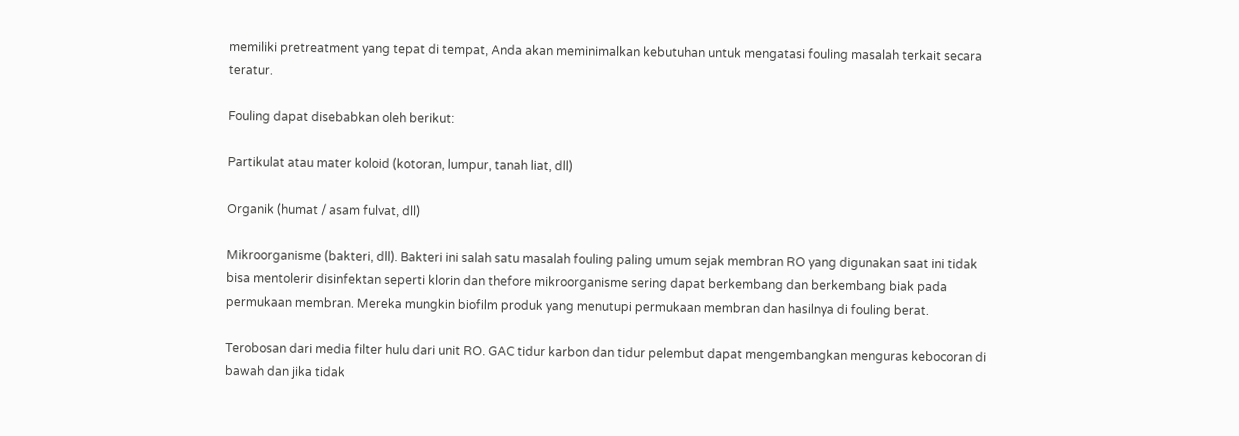memiliki pretreatment yang tepat di tempat, Anda akan meminimalkan kebutuhan untuk mengatasi fouling masalah terkait secara teratur.

Fouling dapat disebabkan oleh berikut:

Partikulat atau mater koloid (kotoran, lumpur, tanah liat, dll)

Organik (humat / asam fulvat, dll)

Mikroorganisme (bakteri, dll). Bakteri ini salah satu masalah fouling paling umum sejak membran RO yang digunakan saat ini tidak bisa mentolerir disinfektan seperti klorin dan thefore mikroorganisme sering dapat berkembang dan berkembang biak pada permukaan membran. Mereka mungkin biofilm produk yang menutupi permukaan membran dan hasilnya di fouling berat.

Terobosan dari media filter hulu dari unit RO. GAC tidur karbon dan tidur pelembut dapat mengembangkan menguras kebocoran di bawah dan jika tidak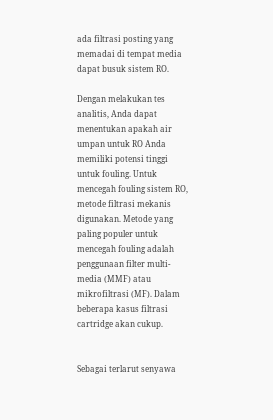ada filtrasi posting yang memadai di tempat media dapat busuk sistem RO.

Dengan melakukan tes analitis, Anda dapat menentukan apakah air umpan untuk RO Anda memiliki potensi tinggi untuk fouling. Untuk mencegah fouling sistem RO, metode filtrasi mekanis digunakan. Metode yang paling populer untuk mencegah fouling adalah penggunaan filter multi-media (MMF) atau mikrofiltrasi (MF). Dalam beberapa kasus filtrasi cartridge akan cukup.


Sebagai terlarut senyawa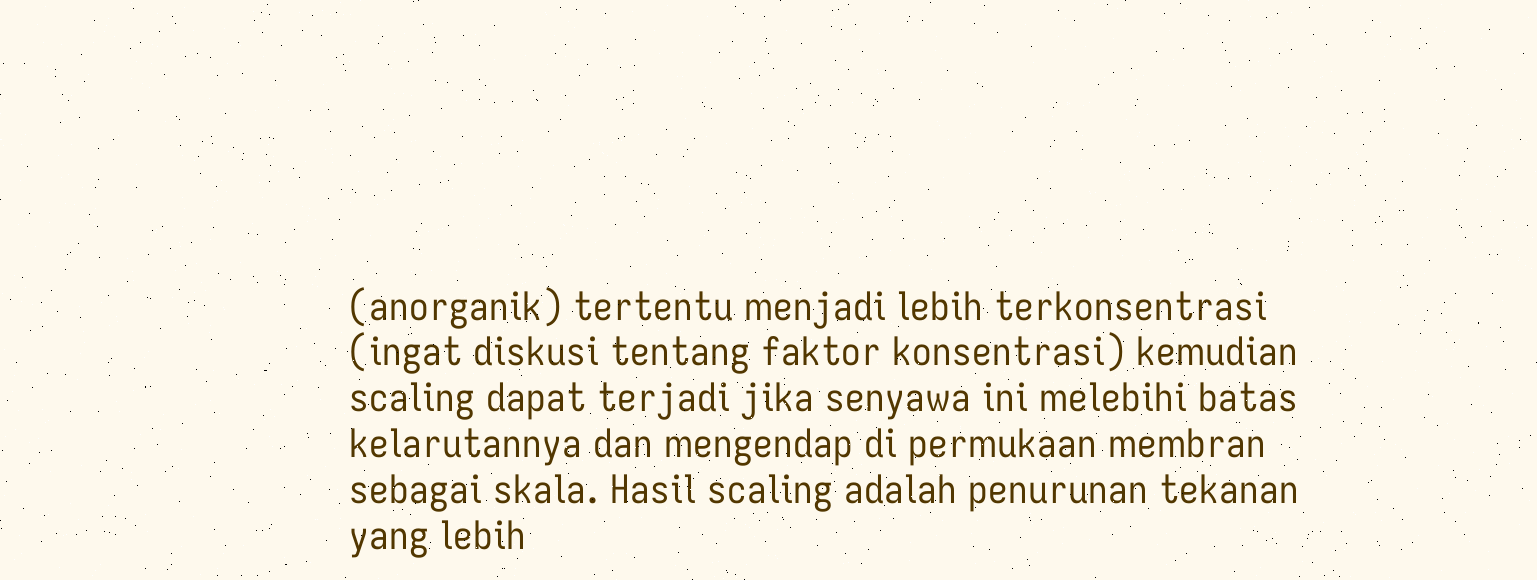(anorganik) tertentu menjadi lebih terkonsentrasi (ingat diskusi tentang faktor konsentrasi) kemudian scaling dapat terjadi jika senyawa ini melebihi batas kelarutannya dan mengendap di permukaan membran sebagai skala. Hasil scaling adalah penurunan tekanan yang lebih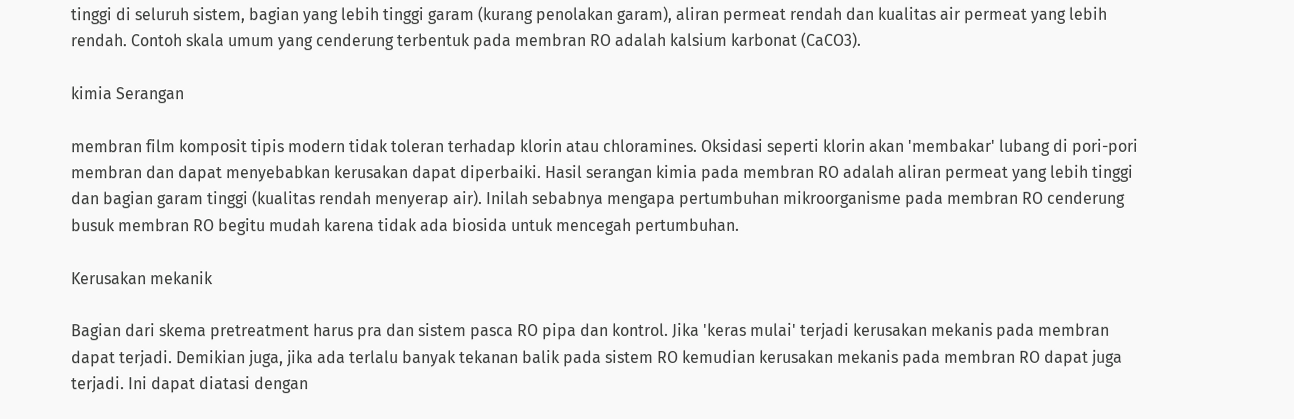tinggi di seluruh sistem, bagian yang lebih tinggi garam (kurang penolakan garam), aliran permeat rendah dan kualitas air permeat yang lebih rendah. Contoh skala umum yang cenderung terbentuk pada membran RO adalah kalsium karbonat (CaCO3).

kimia Serangan

membran film komposit tipis modern tidak toleran terhadap klorin atau chloramines. Oksidasi seperti klorin akan 'membakar' lubang di pori-pori membran dan dapat menyebabkan kerusakan dapat diperbaiki. Hasil serangan kimia pada membran RO adalah aliran permeat yang lebih tinggi dan bagian garam tinggi (kualitas rendah menyerap air). Inilah sebabnya mengapa pertumbuhan mikroorganisme pada membran RO cenderung busuk membran RO begitu mudah karena tidak ada biosida untuk mencegah pertumbuhan.

Kerusakan mekanik

Bagian dari skema pretreatment harus pra dan sistem pasca RO pipa dan kontrol. Jika 'keras mulai' terjadi kerusakan mekanis pada membran dapat terjadi. Demikian juga, jika ada terlalu banyak tekanan balik pada sistem RO kemudian kerusakan mekanis pada membran RO dapat juga terjadi. Ini dapat diatasi dengan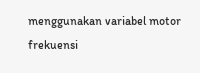menggunakan variabel motor frekuensi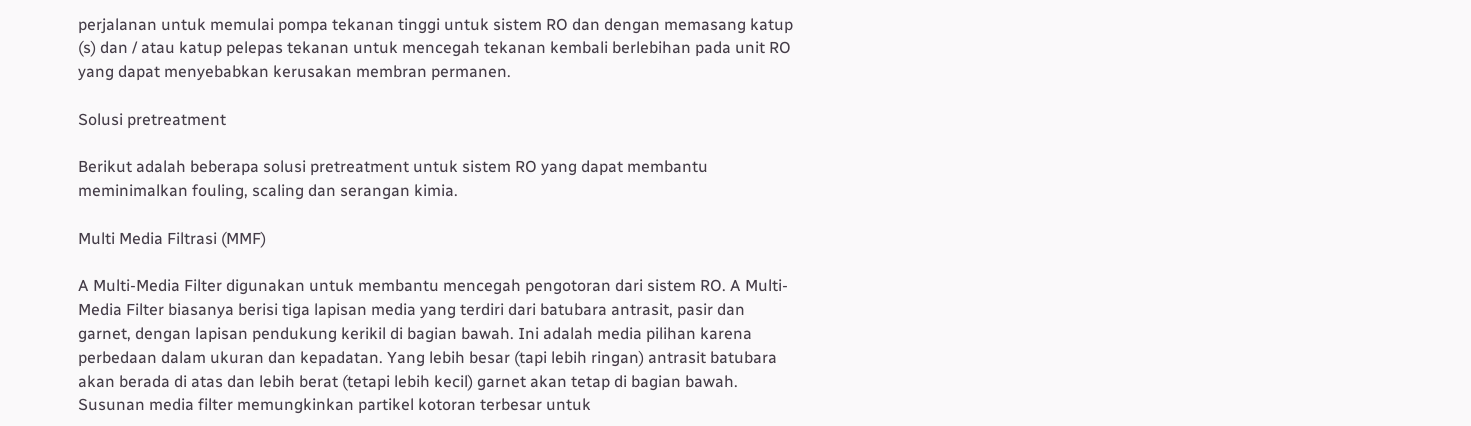perjalanan untuk memulai pompa tekanan tinggi untuk sistem RO dan dengan memasang katup (s) dan / atau katup pelepas tekanan untuk mencegah tekanan kembali berlebihan pada unit RO yang dapat menyebabkan kerusakan membran permanen.

Solusi pretreatment

Berikut adalah beberapa solusi pretreatment untuk sistem RO yang dapat membantu meminimalkan fouling, scaling dan serangan kimia.

Multi Media Filtrasi (MMF)

A Multi-Media Filter digunakan untuk membantu mencegah pengotoran dari sistem RO. A Multi-Media Filter biasanya berisi tiga lapisan media yang terdiri dari batubara antrasit, pasir dan garnet, dengan lapisan pendukung kerikil di bagian bawah. Ini adalah media pilihan karena perbedaan dalam ukuran dan kepadatan. Yang lebih besar (tapi lebih ringan) antrasit batubara akan berada di atas dan lebih berat (tetapi lebih kecil) garnet akan tetap di bagian bawah. Susunan media filter memungkinkan partikel kotoran terbesar untuk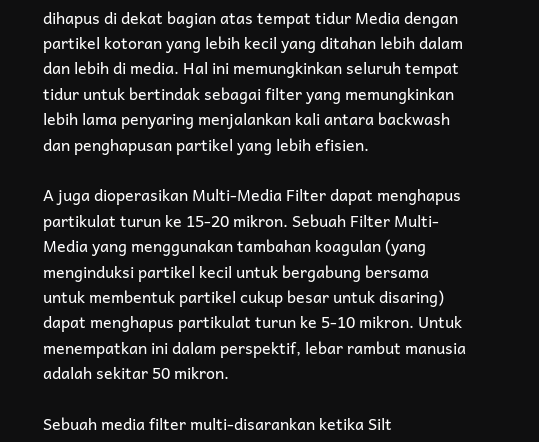dihapus di dekat bagian atas tempat tidur Media dengan partikel kotoran yang lebih kecil yang ditahan lebih dalam dan lebih di media. Hal ini memungkinkan seluruh tempat tidur untuk bertindak sebagai filter yang memungkinkan lebih lama penyaring menjalankan kali antara backwash dan penghapusan partikel yang lebih efisien.

A juga dioperasikan Multi-Media Filter dapat menghapus partikulat turun ke 15-20 mikron. Sebuah Filter Multi-Media yang menggunakan tambahan koagulan (yang menginduksi partikel kecil untuk bergabung bersama untuk membentuk partikel cukup besar untuk disaring) dapat menghapus partikulat turun ke 5-10 mikron. Untuk menempatkan ini dalam perspektif, lebar rambut manusia adalah sekitar 50 mikron.

Sebuah media filter multi-disarankan ketika Silt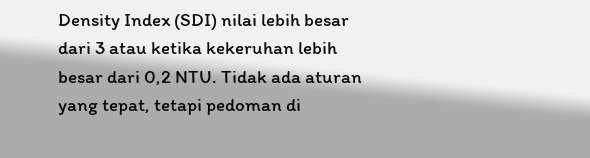Density Index (SDI) nilai lebih besar dari 3 atau ketika kekeruhan lebih besar dari 0,2 NTU. Tidak ada aturan yang tepat, tetapi pedoman di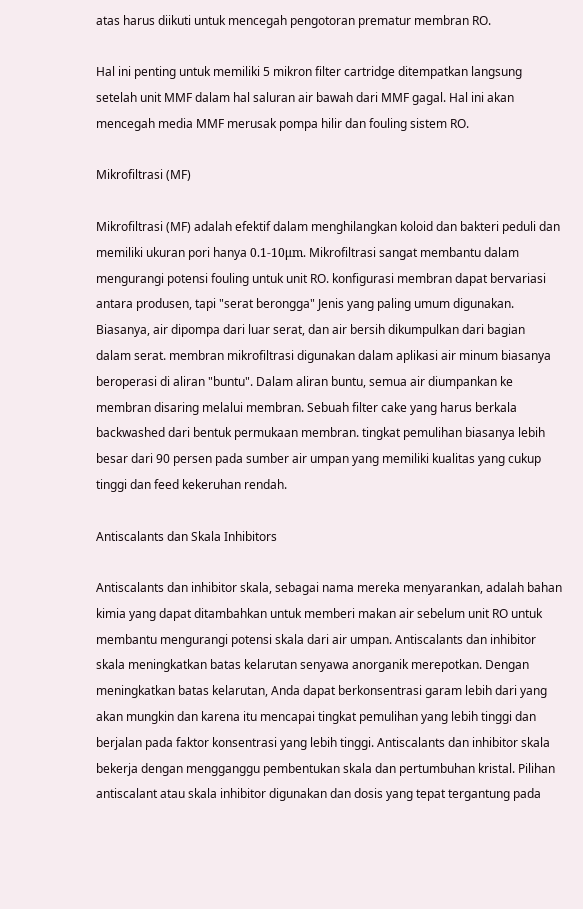atas harus diikuti untuk mencegah pengotoran prematur membran RO.

Hal ini penting untuk memiliki 5 mikron filter cartridge ditempatkan langsung setelah unit MMF dalam hal saluran air bawah dari MMF gagal. Hal ini akan mencegah media MMF merusak pompa hilir dan fouling sistem RO.

Mikrofiltrasi (MF)

Mikrofiltrasi (MF) adalah efektif dalam menghilangkan koloid dan bakteri peduli dan memiliki ukuran pori hanya 0.1-10μm. Mikrofiltrasi sangat membantu dalam mengurangi potensi fouling untuk unit RO. konfigurasi membran dapat bervariasi antara produsen, tapi "serat berongga" Jenis yang paling umum digunakan. Biasanya, air dipompa dari luar serat, dan air bersih dikumpulkan dari bagian dalam serat. membran mikrofiltrasi digunakan dalam aplikasi air minum biasanya beroperasi di aliran "buntu". Dalam aliran buntu, semua air diumpankan ke membran disaring melalui membran. Sebuah filter cake yang harus berkala backwashed dari bentuk permukaan membran. tingkat pemulihan biasanya lebih besar dari 90 persen pada sumber air umpan yang memiliki kualitas yang cukup tinggi dan feed kekeruhan rendah.

Antiscalants dan Skala Inhibitors

Antiscalants dan inhibitor skala, sebagai nama mereka menyarankan, adalah bahan kimia yang dapat ditambahkan untuk memberi makan air sebelum unit RO untuk membantu mengurangi potensi skala dari air umpan. Antiscalants dan inhibitor skala meningkatkan batas kelarutan senyawa anorganik merepotkan. Dengan meningkatkan batas kelarutan, Anda dapat berkonsentrasi garam lebih dari yang akan mungkin dan karena itu mencapai tingkat pemulihan yang lebih tinggi dan berjalan pada faktor konsentrasi yang lebih tinggi. Antiscalants dan inhibitor skala bekerja dengan mengganggu pembentukan skala dan pertumbuhan kristal. Pilihan antiscalant atau skala inhibitor digunakan dan dosis yang tepat tergantung pada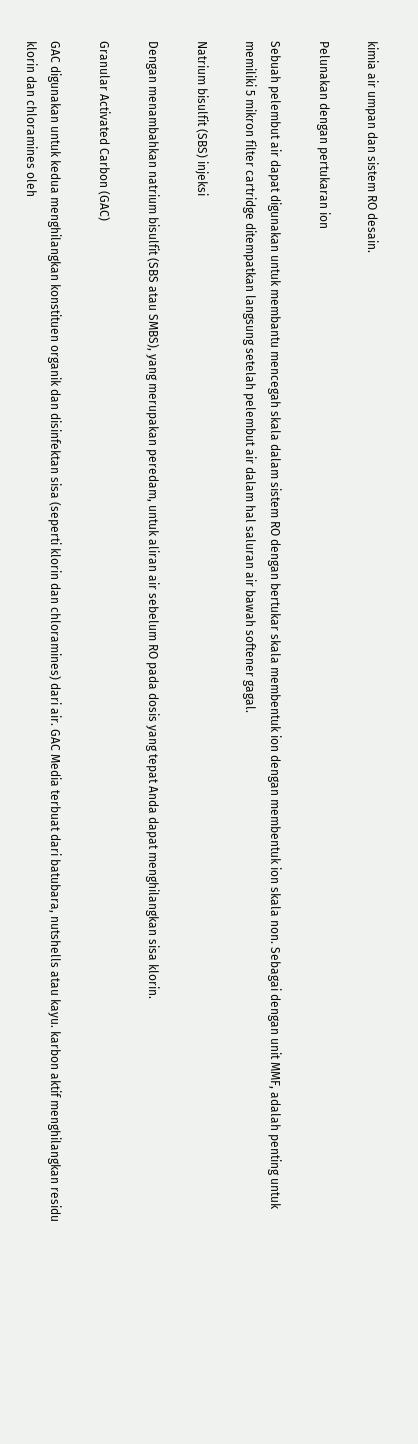kimia air umpan dan sistem RO desain.

Pelunakan dengan pertukaran ion

Sebuah pelembut air dapat digunakan untuk membantu mencegah skala dalam sistem RO dengan bertukar skala membentuk ion dengan membentuk ion skala non. Sebagai dengan unit MMF, adalah penting untuk memiliki 5 mikron filter cartridge ditempatkan langsung setelah pelembut air dalam hal saluran air bawah softener gagal.

Natrium bisulfit (SBS) injeksi

Dengan menambahkan natrium bisulfit (SBS atau SMBS), yang merupakan peredam, untuk aliran air sebelum RO pada dosis yang tepat Anda dapat menghilangkan sisa klorin.

Granular Activated Carbon (GAC)

GAC digunakan untuk kedua menghilangkan konstituen organik dan disinfektan sisa (seperti klorin dan chloramines) dari air. GAC Media terbuat dari batubara, nutshells atau kayu. karbon aktif menghilangkan residu klorin dan chloramines oleh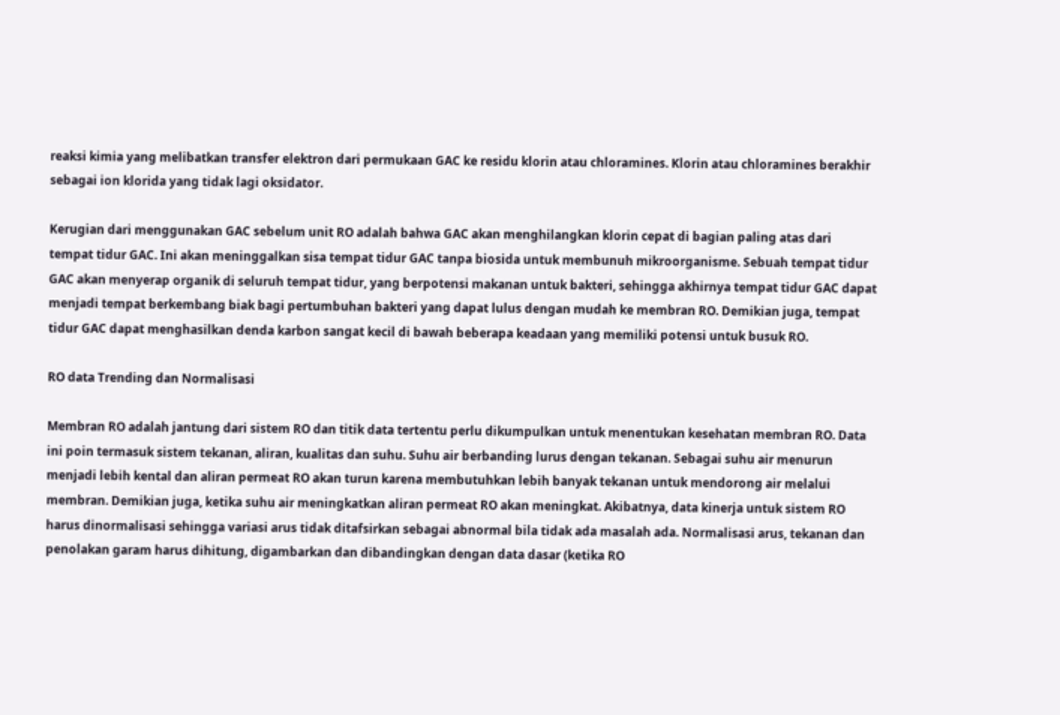reaksi kimia yang melibatkan transfer elektron dari permukaan GAC ke residu klorin atau chloramines. Klorin atau chloramines berakhir sebagai ion klorida yang tidak lagi oksidator.

Kerugian dari menggunakan GAC sebelum unit RO adalah bahwa GAC akan menghilangkan klorin cepat di bagian paling atas dari tempat tidur GAC. Ini akan meninggalkan sisa tempat tidur GAC tanpa biosida untuk membunuh mikroorganisme. Sebuah tempat tidur GAC akan menyerap organik di seluruh tempat tidur, yang berpotensi makanan untuk bakteri, sehingga akhirnya tempat tidur GAC dapat menjadi tempat berkembang biak bagi pertumbuhan bakteri yang dapat lulus dengan mudah ke membran RO. Demikian juga, tempat tidur GAC dapat menghasilkan denda karbon sangat kecil di bawah beberapa keadaan yang memiliki potensi untuk busuk RO.

RO data Trending dan Normalisasi

Membran RO adalah jantung dari sistem RO dan titik data tertentu perlu dikumpulkan untuk menentukan kesehatan membran RO. Data ini poin termasuk sistem tekanan, aliran, kualitas dan suhu. Suhu air berbanding lurus dengan tekanan. Sebagai suhu air menurun menjadi lebih kental dan aliran permeat RO akan turun karena membutuhkan lebih banyak tekanan untuk mendorong air melalui membran. Demikian juga, ketika suhu air meningkatkan aliran permeat RO akan meningkat. Akibatnya, data kinerja untuk sistem RO harus dinormalisasi sehingga variasi arus tidak ditafsirkan sebagai abnormal bila tidak ada masalah ada. Normalisasi arus, tekanan dan penolakan garam harus dihitung, digambarkan dan dibandingkan dengan data dasar (ketika RO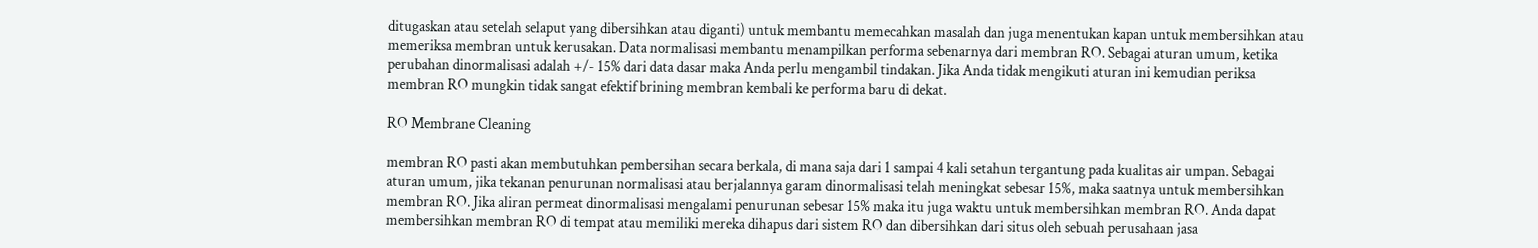ditugaskan atau setelah selaput yang dibersihkan atau diganti) untuk membantu memecahkan masalah dan juga menentukan kapan untuk membersihkan atau memeriksa membran untuk kerusakan. Data normalisasi membantu menampilkan performa sebenarnya dari membran RO. Sebagai aturan umum, ketika perubahan dinormalisasi adalah +/- 15% dari data dasar maka Anda perlu mengambil tindakan. Jika Anda tidak mengikuti aturan ini kemudian periksa membran RO mungkin tidak sangat efektif brining membran kembali ke performa baru di dekat.

RO Membrane Cleaning

membran RO pasti akan membutuhkan pembersihan secara berkala, di mana saja dari 1 sampai 4 kali setahun tergantung pada kualitas air umpan. Sebagai aturan umum, jika tekanan penurunan normalisasi atau berjalannya garam dinormalisasi telah meningkat sebesar 15%, maka saatnya untuk membersihkan membran RO. Jika aliran permeat dinormalisasi mengalami penurunan sebesar 15% maka itu juga waktu untuk membersihkan membran RO. Anda dapat membersihkan membran RO di tempat atau memiliki mereka dihapus dari sistem RO dan dibersihkan dari situs oleh sebuah perusahaan jasa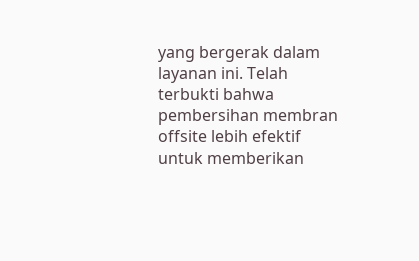yang bergerak dalam layanan ini. Telah terbukti bahwa pembersihan membran offsite lebih efektif untuk memberikan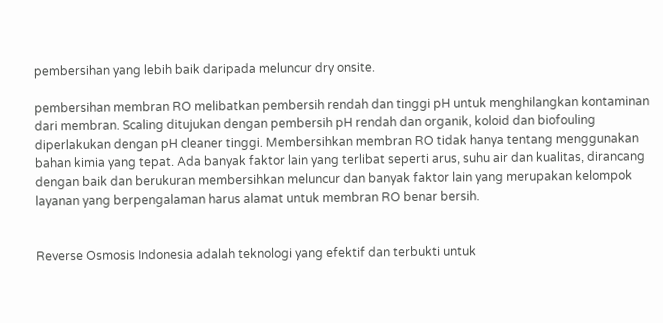pembersihan yang lebih baik daripada meluncur dry onsite.

pembersihan membran RO melibatkan pembersih rendah dan tinggi pH untuk menghilangkan kontaminan dari membran. Scaling ditujukan dengan pembersih pH rendah dan organik, koloid dan biofouling diperlakukan dengan pH cleaner tinggi. Membersihkan membran RO tidak hanya tentang menggunakan bahan kimia yang tepat. Ada banyak faktor lain yang terlibat seperti arus, suhu air dan kualitas, dirancang dengan baik dan berukuran membersihkan meluncur dan banyak faktor lain yang merupakan kelompok layanan yang berpengalaman harus alamat untuk membran RO benar bersih.


Reverse Osmosis Indonesia adalah teknologi yang efektif dan terbukti untuk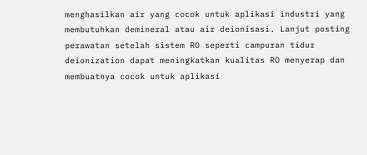menghasilkan air yang cocok untuk aplikasi industri yang membutuhkan demineral atau air deionisasi. Lanjut posting perawatan setelah sistem RO seperti campuran tidur deionization dapat meningkatkan kualitas RO menyerap dan membuatnya cocok untuk aplikasi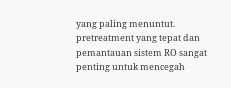yang paling menuntut. pretreatment yang tepat dan pemantauan sistem RO sangat penting untuk mencegah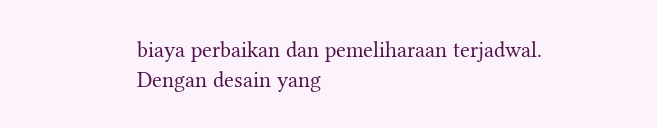biaya perbaikan dan pemeliharaan terjadwal. Dengan desain yang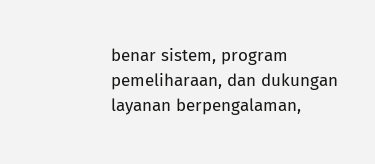benar sistem, program pemeliharaan, dan dukungan layanan berpengalaman,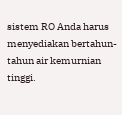sistem RO Anda harus menyediakan bertahun-tahun air kemurnian tinggi.